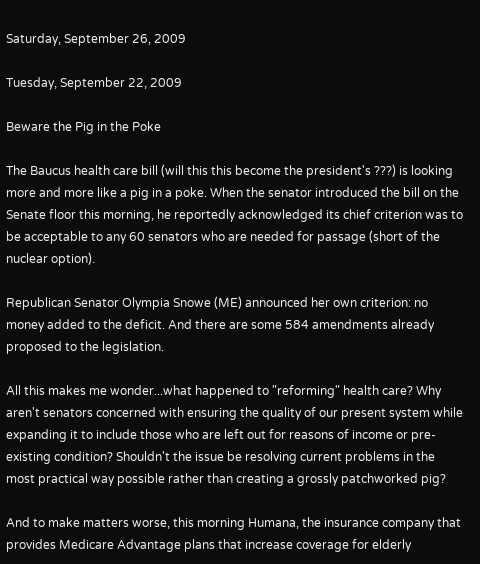Saturday, September 26, 2009

Tuesday, September 22, 2009

Beware the Pig in the Poke

The Baucus health care bill (will this this become the president's ???) is looking more and more like a pig in a poke. When the senator introduced the bill on the Senate floor this morning, he reportedly acknowledged its chief criterion was to be acceptable to any 60 senators who are needed for passage (short of the nuclear option).

Republican Senator Olympia Snowe (ME) announced her own criterion: no money added to the deficit. And there are some 584 amendments already proposed to the legislation.

All this makes me wonder...what happened to "reforming" health care? Why aren't senators concerned with ensuring the quality of our present system while expanding it to include those who are left out for reasons of income or pre-existing condition? Shouldn't the issue be resolving current problems in the most practical way possible rather than creating a grossly patchworked pig?

And to make matters worse, this morning Humana, the insurance company that provides Medicare Advantage plans that increase coverage for elderly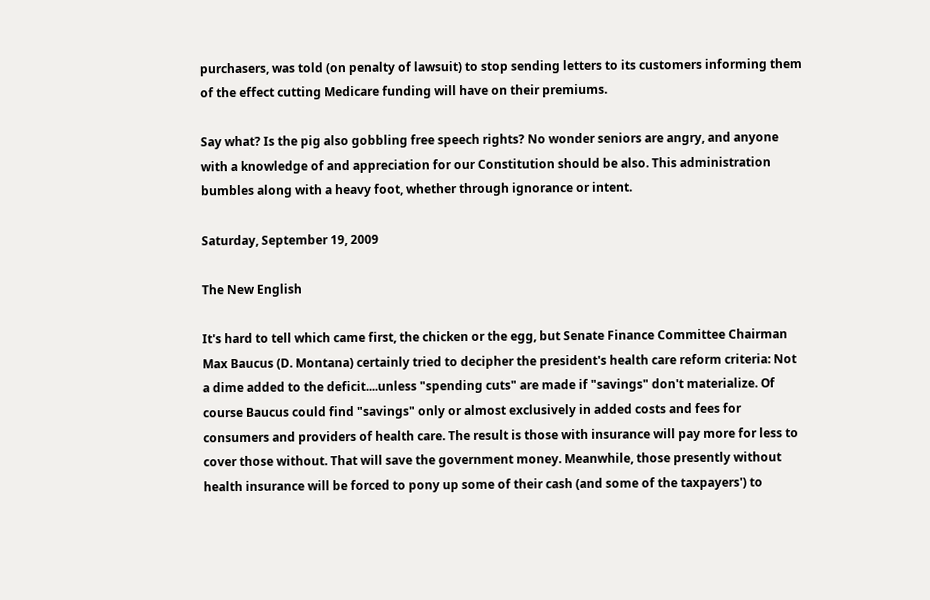purchasers, was told (on penalty of lawsuit) to stop sending letters to its customers informing them of the effect cutting Medicare funding will have on their premiums.

Say what? Is the pig also gobbling free speech rights? No wonder seniors are angry, and anyone with a knowledge of and appreciation for our Constitution should be also. This administration bumbles along with a heavy foot, whether through ignorance or intent.

Saturday, September 19, 2009

The New English

It's hard to tell which came first, the chicken or the egg, but Senate Finance Committee Chairman Max Baucus (D. Montana) certainly tried to decipher the president's health care reform criteria: Not a dime added to the deficit....unless "spending cuts" are made if "savings" don't materialize. Of course Baucus could find "savings" only or almost exclusively in added costs and fees for consumers and providers of health care. The result is those with insurance will pay more for less to cover those without. That will save the government money. Meanwhile, those presently without health insurance will be forced to pony up some of their cash (and some of the taxpayers') to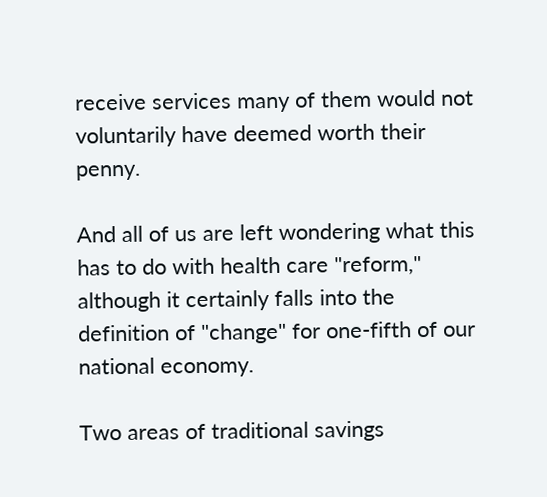receive services many of them would not voluntarily have deemed worth their penny.

And all of us are left wondering what this has to do with health care "reform," although it certainly falls into the definition of "change" for one-fifth of our national economy.

Two areas of traditional savings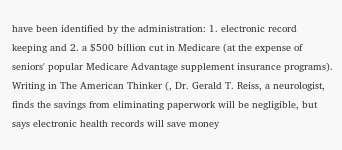have been identified by the administration: 1. electronic record keeping and 2. a $500 billion cut in Medicare (at the expense of seniors' popular Medicare Advantage supplement insurance programs). Writing in The American Thinker (, Dr. Gerald T. Reiss, a neurologist, finds the savings from eliminating paperwork will be negligible, but says electronic health records will save money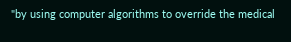"by using computer algorithms to override the medical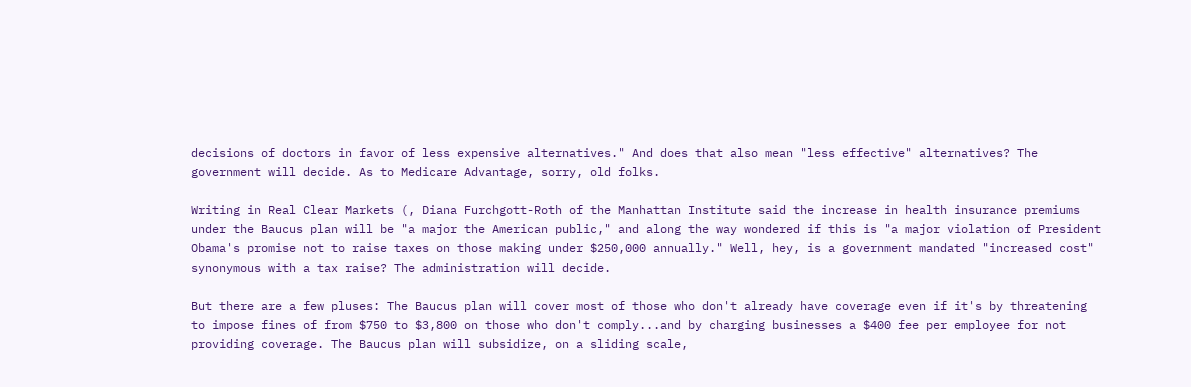decisions of doctors in favor of less expensive alternatives." And does that also mean "less effective" alternatives? The government will decide. As to Medicare Advantage, sorry, old folks.

Writing in Real Clear Markets (, Diana Furchgott-Roth of the Manhattan Institute said the increase in health insurance premiums under the Baucus plan will be "a major the American public," and along the way wondered if this is "a major violation of President Obama's promise not to raise taxes on those making under $250,000 annually." Well, hey, is a government mandated "increased cost" synonymous with a tax raise? The administration will decide.

But there are a few pluses: The Baucus plan will cover most of those who don't already have coverage even if it's by threatening to impose fines of from $750 to $3,800 on those who don't comply...and by charging businesses a $400 fee per employee for not providing coverage. The Baucus plan will subsidize, on a sliding scale,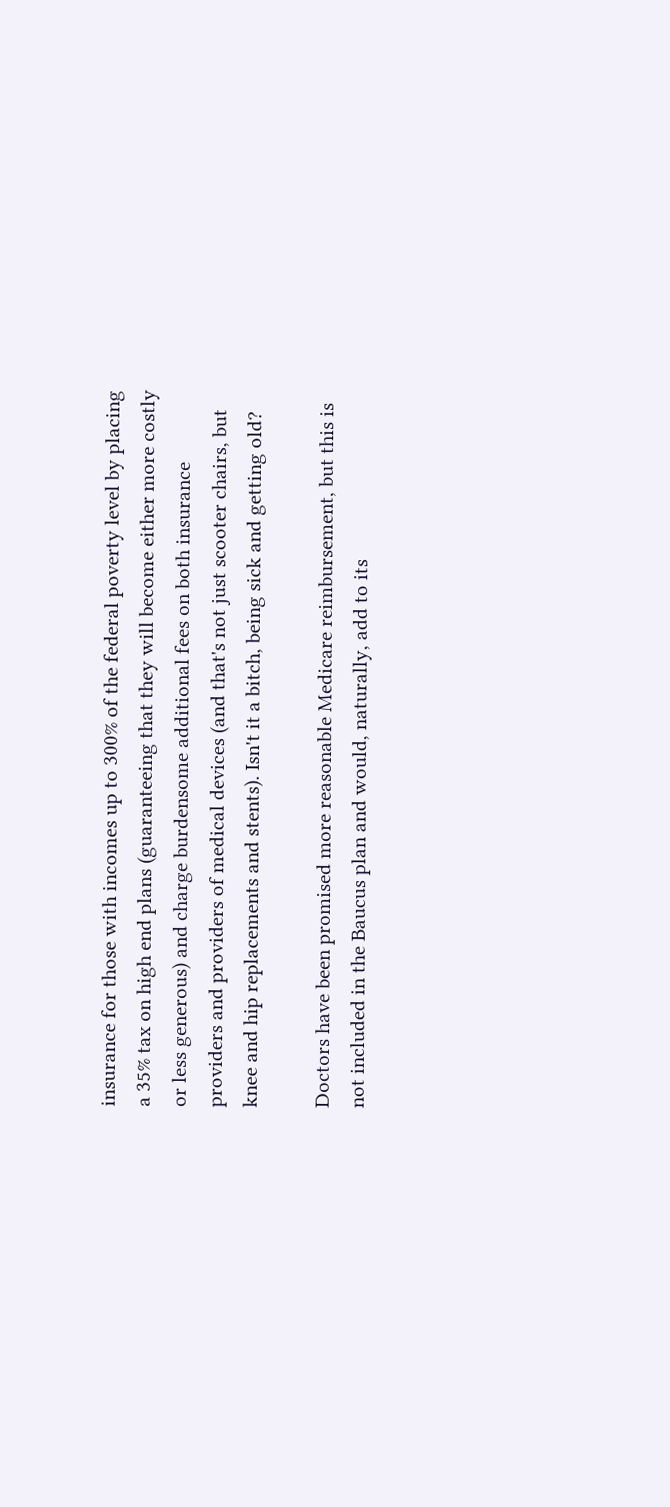insurance for those with incomes up to 300% of the federal poverty level by placing a 35% tax on high end plans (guaranteeing that they will become either more costly or less generous) and charge burdensome additional fees on both insurance providers and providers of medical devices (and that's not just scooter chairs, but knee and hip replacements and stents). Isn't it a bitch, being sick and getting old?

Doctors have been promised more reasonable Medicare reimbursement, but this is not included in the Baucus plan and would, naturally, add to its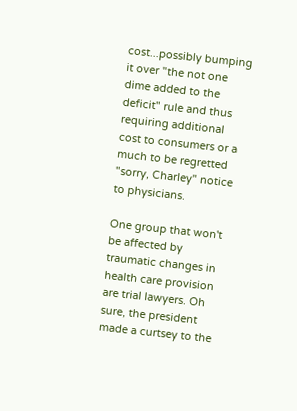cost...possibly bumping it over "the not one dime added to the deficit" rule and thus requiring additional cost to consumers or a much to be regretted "sorry, Charley" notice to physicians.

One group that won't be affected by traumatic changes in health care provision are trial lawyers. Oh sure, the president made a curtsey to the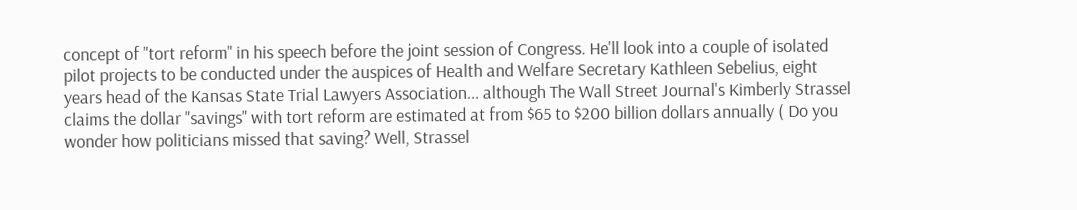concept of "tort reform" in his speech before the joint session of Congress. He'll look into a couple of isolated pilot projects to be conducted under the auspices of Health and Welfare Secretary Kathleen Sebelius, eight years head of the Kansas State Trial Lawyers Association... although The Wall Street Journal's Kimberly Strassel claims the dollar "savings" with tort reform are estimated at from $65 to $200 billion dollars annually ( Do you wonder how politicians missed that saving? Well, Strassel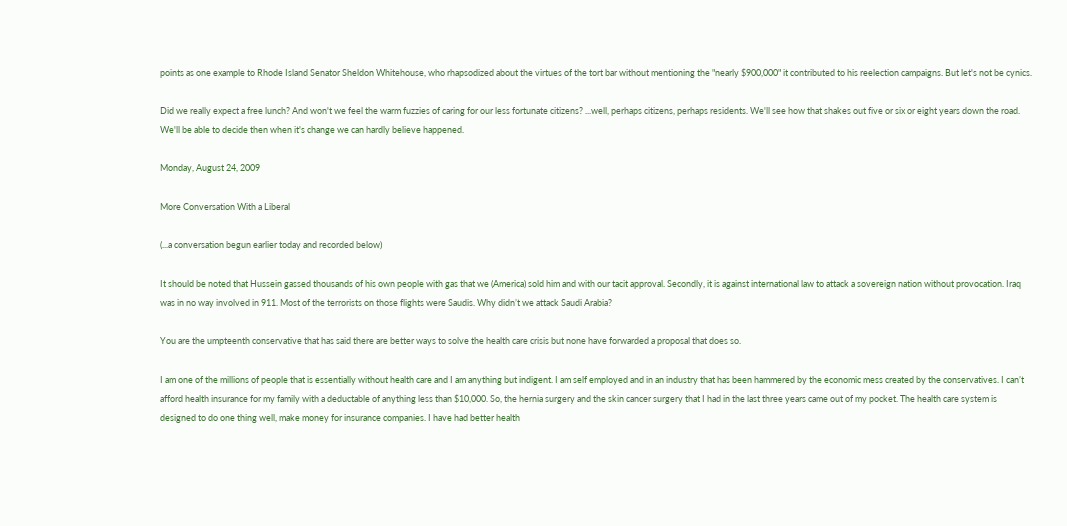points as one example to Rhode Island Senator Sheldon Whitehouse, who rhapsodized about the virtues of the tort bar without mentioning the "nearly $900,000" it contributed to his reelection campaigns. But let's not be cynics.

Did we really expect a free lunch? And won't we feel the warm fuzzies of caring for our less fortunate citizens? ...well, perhaps citizens, perhaps residents. We'll see how that shakes out five or six or eight years down the road. We'll be able to decide then when it's change we can hardly believe happened.

Monday, August 24, 2009

More Conversation With a Liberal

(...a conversation begun earlier today and recorded below)

It should be noted that Hussein gassed thousands of his own people with gas that we (America) sold him and with our tacit approval. Secondly, it is against international law to attack a sovereign nation without provocation. Iraq was in no way involved in 911. Most of the terrorists on those flights were Saudis. Why didn’t we attack Saudi Arabia?

You are the umpteenth conservative that has said there are better ways to solve the health care crisis but none have forwarded a proposal that does so.

I am one of the millions of people that is essentially without health care and I am anything but indigent. I am self employed and in an industry that has been hammered by the economic mess created by the conservatives. I can’t afford health insurance for my family with a deductable of anything less than $10,000. So, the hernia surgery and the skin cancer surgery that I had in the last three years came out of my pocket. The health care system is designed to do one thing well, make money for insurance companies. I have had better health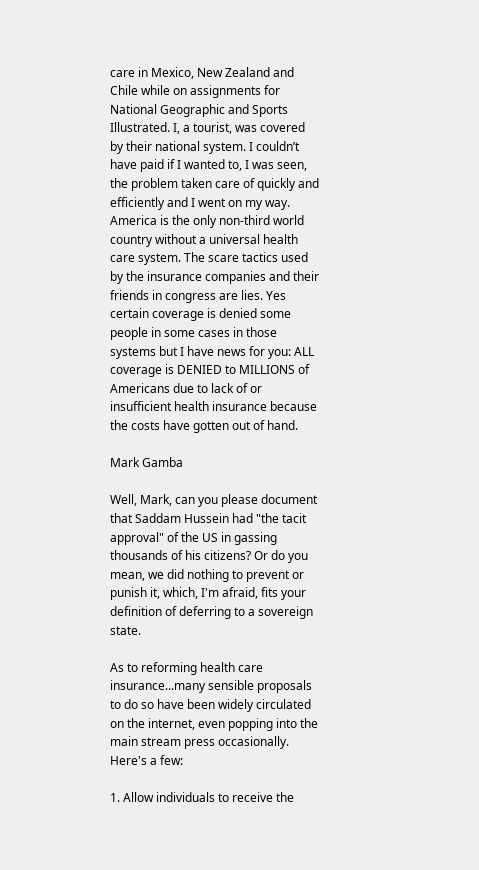care in Mexico, New Zealand and Chile while on assignments for National Geographic and Sports Illustrated. I, a tourist, was covered by their national system. I couldn’t have paid if I wanted to, I was seen, the problem taken care of quickly and efficiently and I went on my way. America is the only non-third world country without a universal health care system. The scare tactics used by the insurance companies and their friends in congress are lies. Yes certain coverage is denied some people in some cases in those systems but I have news for you: ALL coverage is DENIED to MILLIONS of Americans due to lack of or insufficient health insurance because the costs have gotten out of hand.

Mark Gamba

Well, Mark, can you please document that Saddam Hussein had "the tacit approval" of the US in gassing thousands of his citizens? Or do you mean, we did nothing to prevent or punish it, which, I'm afraid, fits your definition of deferring to a sovereign state.

As to reforming health care insurance...many sensible proposals to do so have been widely circulated on the internet, even popping into the main stream press occasionally. Here's a few:

1. Allow individuals to receive the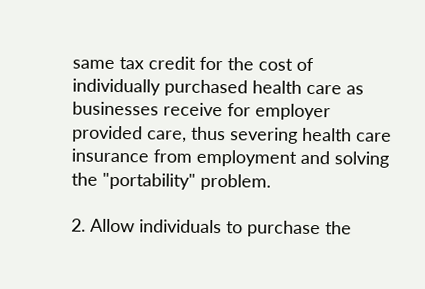same tax credit for the cost of individually purchased health care as businesses receive for employer provided care, thus severing health care insurance from employment and solving the "portability" problem.

2. Allow individuals to purchase the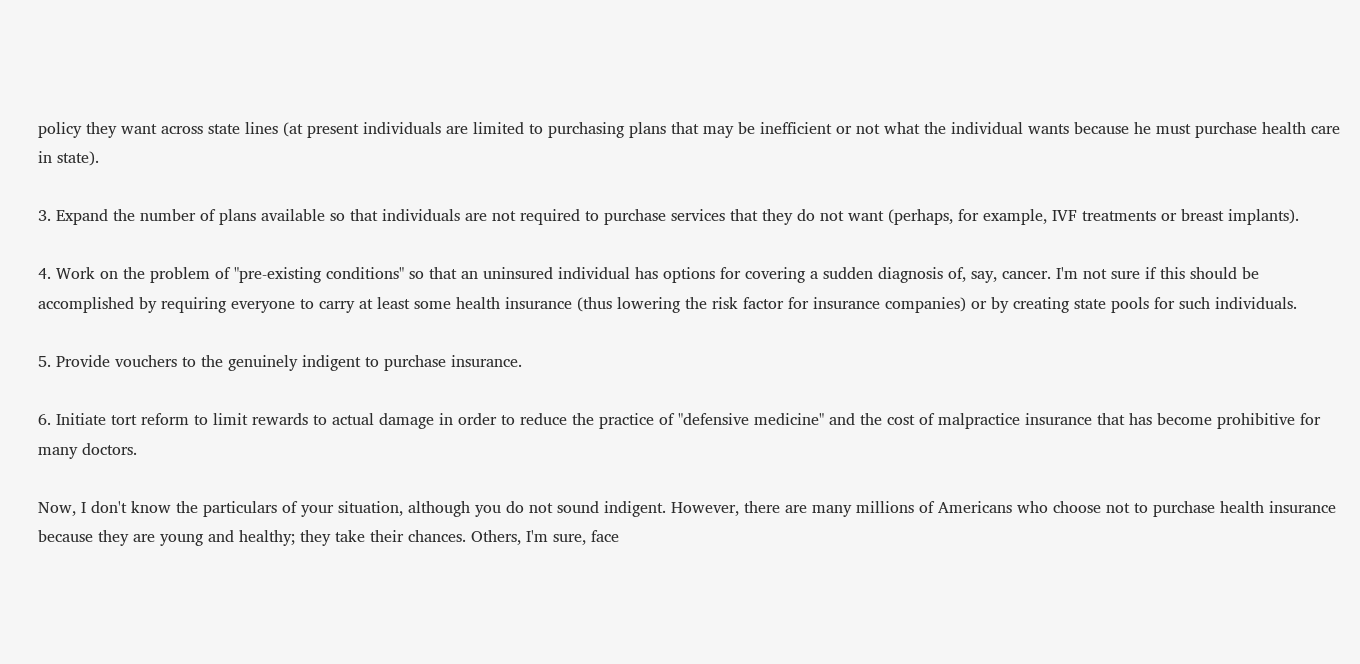policy they want across state lines (at present individuals are limited to purchasing plans that may be inefficient or not what the individual wants because he must purchase health care in state).

3. Expand the number of plans available so that individuals are not required to purchase services that they do not want (perhaps, for example, IVF treatments or breast implants).

4. Work on the problem of "pre-existing conditions" so that an uninsured individual has options for covering a sudden diagnosis of, say, cancer. I'm not sure if this should be accomplished by requiring everyone to carry at least some health insurance (thus lowering the risk factor for insurance companies) or by creating state pools for such individuals.

5. Provide vouchers to the genuinely indigent to purchase insurance.

6. Initiate tort reform to limit rewards to actual damage in order to reduce the practice of "defensive medicine" and the cost of malpractice insurance that has become prohibitive for many doctors.

Now, I don't know the particulars of your situation, although you do not sound indigent. However, there are many millions of Americans who choose not to purchase health insurance because they are young and healthy; they take their chances. Others, I'm sure, face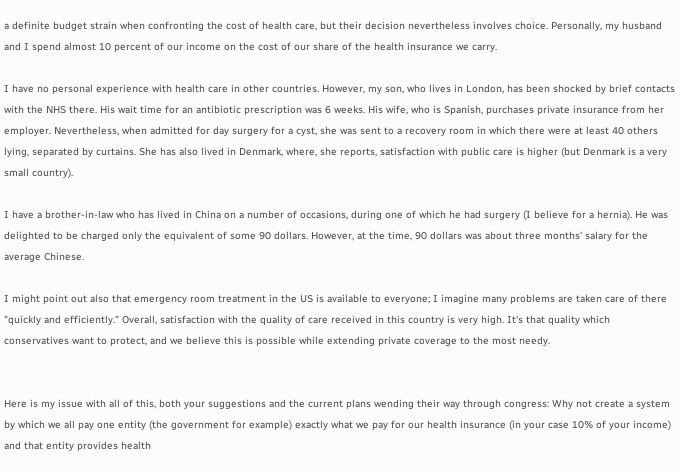a definite budget strain when confronting the cost of health care, but their decision nevertheless involves choice. Personally, my husband and I spend almost 10 percent of our income on the cost of our share of the health insurance we carry.

I have no personal experience with health care in other countries. However, my son, who lives in London, has been shocked by brief contacts with the NHS there. His wait time for an antibiotic prescription was 6 weeks. His wife, who is Spanish, purchases private insurance from her employer. Nevertheless, when admitted for day surgery for a cyst, she was sent to a recovery room in which there were at least 40 others lying, separated by curtains. She has also lived in Denmark, where, she reports, satisfaction with public care is higher (but Denmark is a very small country).

I have a brother-in-law who has lived in China on a number of occasions, during one of which he had surgery (I believe for a hernia). He was delighted to be charged only the equivalent of some 90 dollars. However, at the time, 90 dollars was about three months' salary for the average Chinese.

I might point out also that emergency room treatment in the US is available to everyone; I imagine many problems are taken care of there "quickly and efficiently." Overall, satisfaction with the quality of care received in this country is very high. It's that quality which conservatives want to protect, and we believe this is possible while extending private coverage to the most needy.


Here is my issue with all of this, both your suggestions and the current plans wending their way through congress: Why not create a system by which we all pay one entity (the government for example) exactly what we pay for our health insurance (in your case 10% of your income) and that entity provides health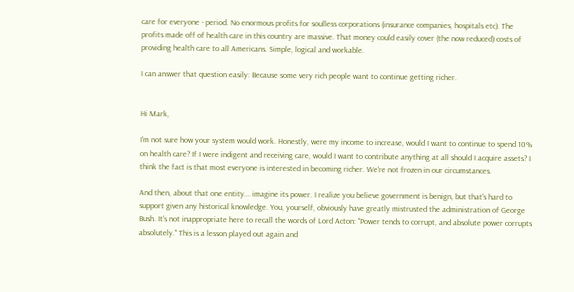care for everyone - period. No enormous profits for soulless corporations (insurance companies, hospitals etc). The profits made off of health care in this country are massive. That money could easily cover (the now reduced) costs of providing health care to all Americans. Simple, logical and workable.

I can answer that question easily: Because some very rich people want to continue getting richer.


Hi Mark,

I'm not sure how your system would work. Honestly, were my income to increase, would I want to continue to spend 10% on health care? If I were indigent and receiving care, would I want to contribute anything at all should I acquire assets? I think the fact is that most everyone is interested in becoming richer. We're not frozen in our circumstances.

And then, about that one entity... imagine its power. I realize you believe government is benign, but that's hard to support given any historical knowledge. You, yourself, obviously have greatly mistrusted the administration of George Bush. It's not inappropriate here to recall the words of Lord Acton: "Power tends to corrupt, and absolute power corrupts absolutely." This is a lesson played out again and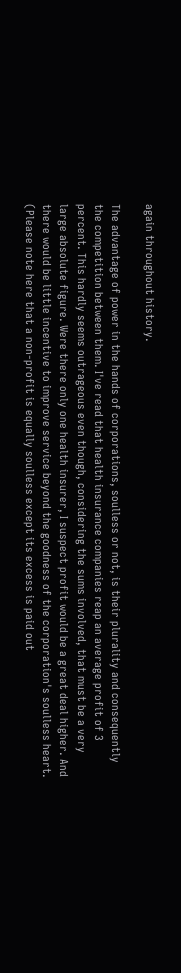again throughout history.

The advantage of power in the hands of corporations, soulless or not, is their plurality and consequently the competition between them. I've read that health insurance companies reap an average profit of 3 percent. This hardly seems outrageous even though, considering the sums involved, that must be a very large absolute figure. Were there only one health insurer, I suspect profit would be a great deal higher. And there would be little incentive to improve service beyond the goodness of the corporation's soulless heart. (Please note here that a non-profit is equally soulless except its excess is paid out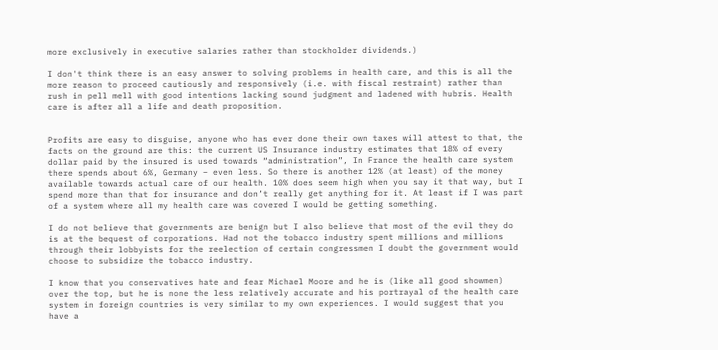more exclusively in executive salaries rather than stockholder dividends.)

I don't think there is an easy answer to solving problems in health care, and this is all the more reason to proceed cautiously and responsively (i.e. with fiscal restraint) rather than rush in pell mell with good intentions lacking sound judgment and ladened with hubris. Health care is after all a life and death proposition.


Profits are easy to disguise, anyone who has ever done their own taxes will attest to that, the facts on the ground are this: the current US Insurance industry estimates that 18% of every dollar paid by the insured is used towards “administration”, In France the health care system there spends about 6%, Germany – even less. So there is another 12% (at least) of the money available towards actual care of our health. 10% does seem high when you say it that way, but I spend more than that for insurance and don’t really get anything for it. At least if I was part of a system where all my health care was covered I would be getting something.

I do not believe that governments are benign but I also believe that most of the evil they do is at the bequest of corporations. Had not the tobacco industry spent millions and millions through their lobbyists for the reelection of certain congressmen I doubt the government would choose to subsidize the tobacco industry.

I know that you conservatives hate and fear Michael Moore and he is (like all good showmen) over the top, but he is none the less relatively accurate and his portrayal of the health care system in foreign countries is very similar to my own experiences. I would suggest that you have a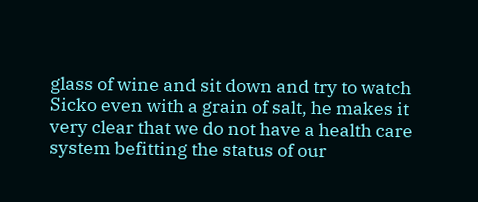glass of wine and sit down and try to watch Sicko even with a grain of salt, he makes it very clear that we do not have a health care system befitting the status of our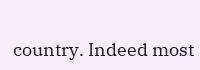country. Indeed most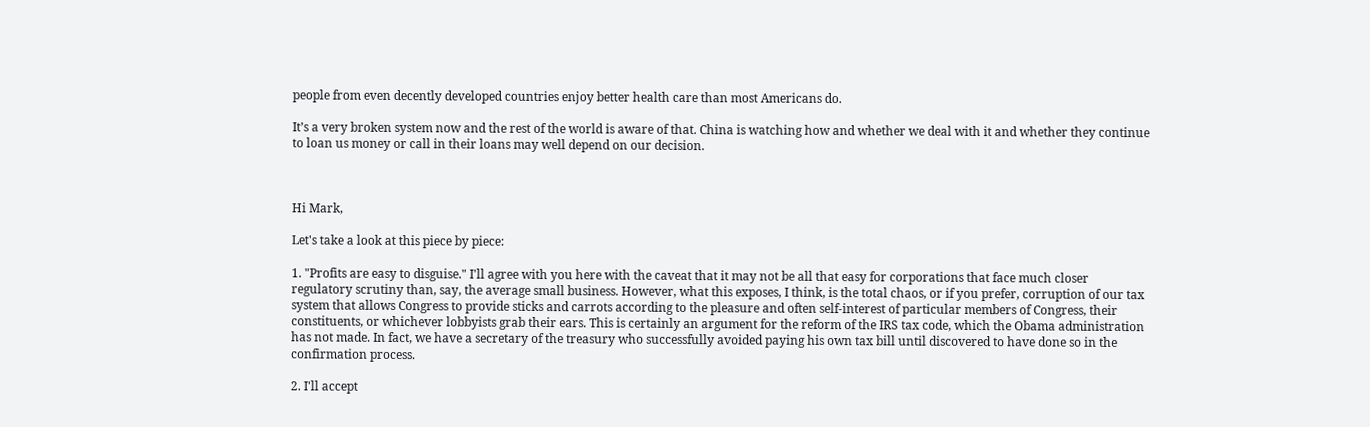people from even decently developed countries enjoy better health care than most Americans do.

It’s a very broken system now and the rest of the world is aware of that. China is watching how and whether we deal with it and whether they continue to loan us money or call in their loans may well depend on our decision.



Hi Mark,

Let's take a look at this piece by piece:

1. "Profits are easy to disguise." I'll agree with you here with the caveat that it may not be all that easy for corporations that face much closer regulatory scrutiny than, say, the average small business. However, what this exposes, I think, is the total chaos, or if you prefer, corruption of our tax system that allows Congress to provide sticks and carrots according to the pleasure and often self-interest of particular members of Congress, their constituents, or whichever lobbyists grab their ears. This is certainly an argument for the reform of the IRS tax code, which the Obama administration has not made. In fact, we have a secretary of the treasury who successfully avoided paying his own tax bill until discovered to have done so in the confirmation process.

2. I'll accept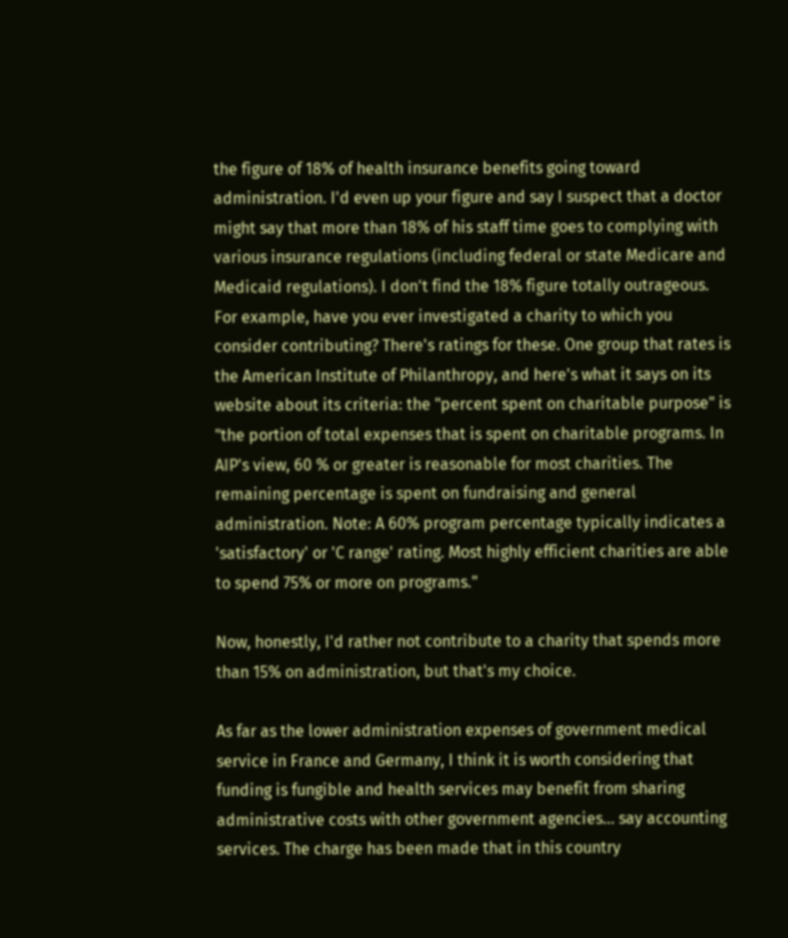the figure of 18% of health insurance benefits going toward administration. I'd even up your figure and say I suspect that a doctor might say that more than 18% of his staff time goes to complying with various insurance regulations (including federal or state Medicare and Medicaid regulations). I don't find the 18% figure totally outrageous. For example, have you ever investigated a charity to which you consider contributing? There's ratings for these. One group that rates is the American Institute of Philanthropy, and here's what it says on its website about its criteria: the "percent spent on charitable purpose" is "the portion of total expenses that is spent on charitable programs. In AIP's view, 60 % or greater is reasonable for most charities. The remaining percentage is spent on fundraising and general administration. Note: A 60% program percentage typically indicates a 'satisfactory' or 'C range' rating. Most highly efficient charities are able to spend 75% or more on programs."

Now, honestly, I'd rather not contribute to a charity that spends more than 15% on administration, but that's my choice.

As far as the lower administration expenses of government medical service in France and Germany, I think it is worth considering that funding is fungible and health services may benefit from sharing administrative costs with other government agencies... say accounting services. The charge has been made that in this country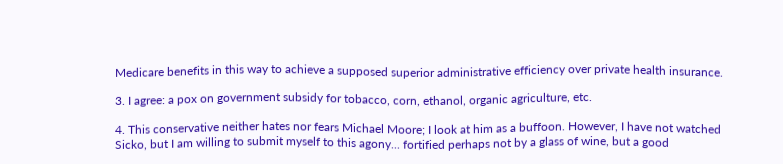Medicare benefits in this way to achieve a supposed superior administrative efficiency over private health insurance.

3. I agree: a pox on government subsidy for tobacco, corn, ethanol, organic agriculture, etc.

4. This conservative neither hates nor fears Michael Moore; I look at him as a buffoon. However, I have not watched Sicko, but I am willing to submit myself to this agony... fortified perhaps not by a glass of wine, but a good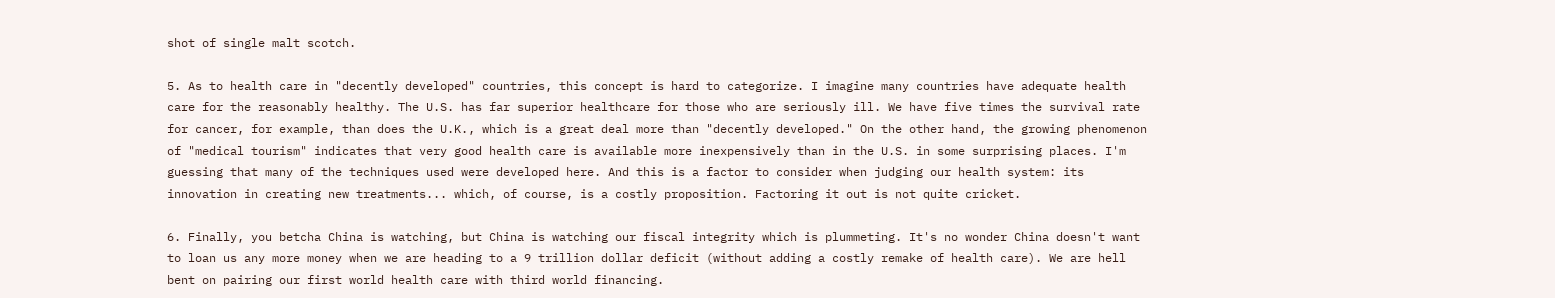shot of single malt scotch.

5. As to health care in "decently developed" countries, this concept is hard to categorize. I imagine many countries have adequate health care for the reasonably healthy. The U.S. has far superior healthcare for those who are seriously ill. We have five times the survival rate for cancer, for example, than does the U.K., which is a great deal more than "decently developed." On the other hand, the growing phenomenon of "medical tourism" indicates that very good health care is available more inexpensively than in the U.S. in some surprising places. I'm guessing that many of the techniques used were developed here. And this is a factor to consider when judging our health system: its innovation in creating new treatments... which, of course, is a costly proposition. Factoring it out is not quite cricket.

6. Finally, you betcha China is watching, but China is watching our fiscal integrity which is plummeting. It's no wonder China doesn't want to loan us any more money when we are heading to a 9 trillion dollar deficit (without adding a costly remake of health care). We are hell bent on pairing our first world health care with third world financing.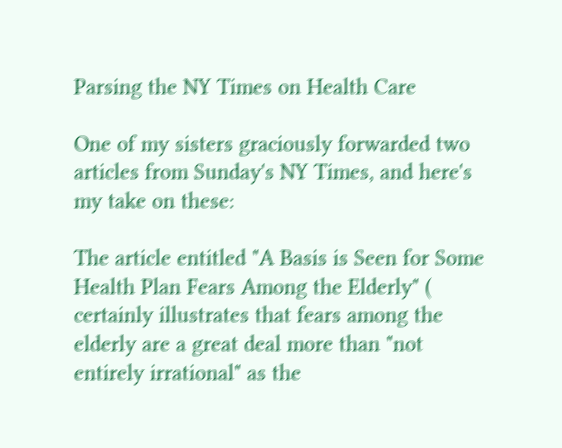Parsing the NY Times on Health Care

One of my sisters graciously forwarded two articles from Sunday's NY Times, and here's my take on these:

The article entitled "A Basis is Seen for Some Health Plan Fears Among the Elderly" ( certainly illustrates that fears among the elderly are a great deal more than "not entirely irrational" as the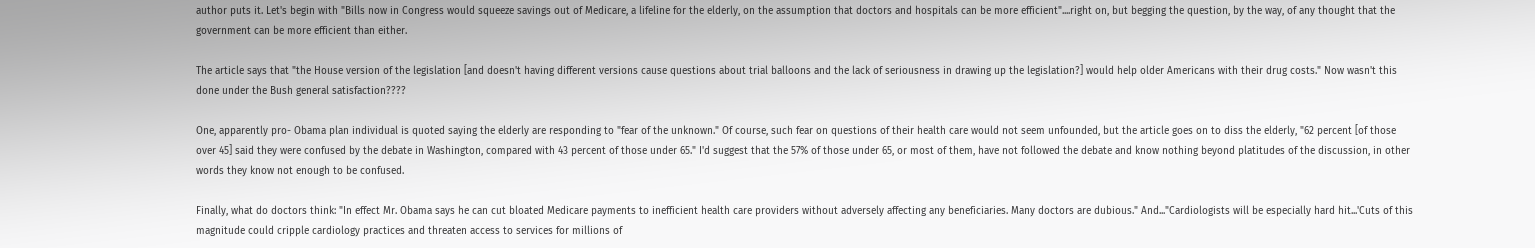author puts it. Let's begin with "Bills now in Congress would squeeze savings out of Medicare, a lifeline for the elderly, on the assumption that doctors and hospitals can be more efficient"....right on, but begging the question, by the way, of any thought that the government can be more efficient than either.

The article says that "the House version of the legislation [and doesn't having different versions cause questions about trial balloons and the lack of seriousness in drawing up the legislation?] would help older Americans with their drug costs." Now wasn't this done under the Bush general satisfaction????

One, apparently pro- Obama plan individual is quoted saying the elderly are responding to "fear of the unknown." Of course, such fear on questions of their health care would not seem unfounded, but the article goes on to diss the elderly, "62 percent [of those over 45] said they were confused by the debate in Washington, compared with 43 percent of those under 65." I'd suggest that the 57% of those under 65, or most of them, have not followed the debate and know nothing beyond platitudes of the discussion, in other words they know not enough to be confused.

Finally, what do doctors think: "In effect Mr. Obama says he can cut bloated Medicare payments to inefficient health care providers without adversely affecting any beneficiaries. Many doctors are dubious." And..."Cardiologists will be especially hard hit...'Cuts of this magnitude could cripple cardiology practices and threaten access to services for millions of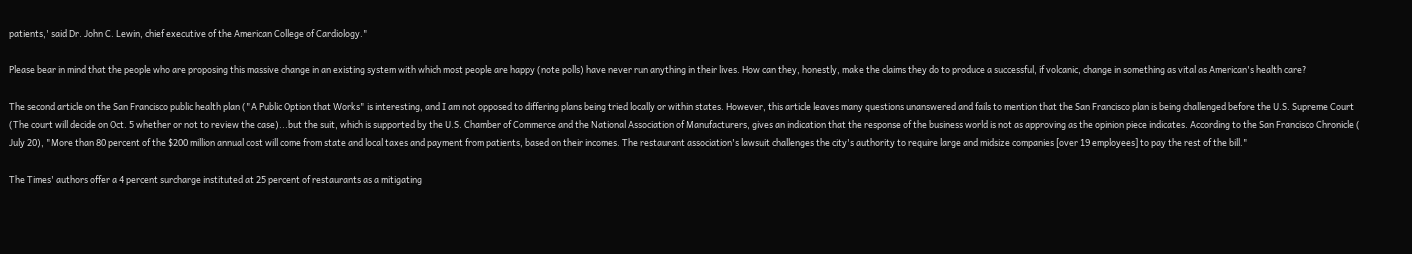patients,' said Dr. John C. Lewin, chief executive of the American College of Cardiology."

Please bear in mind that the people who are proposing this massive change in an existing system with which most people are happy (note polls) have never run anything in their lives. How can they, honestly, make the claims they do to produce a successful, if volcanic, change in something as vital as American's health care?

The second article on the San Francisco public health plan ("A Public Option that Works" is interesting, and I am not opposed to differing plans being tried locally or within states. However, this article leaves many questions unanswered and fails to mention that the San Francisco plan is being challenged before the U.S. Supreme Court (The court will decide on Oct. 5 whether or not to review the case)...but the suit, which is supported by the U.S. Chamber of Commerce and the National Association of Manufacturers, gives an indication that the response of the business world is not as approving as the opinion piece indicates. According to the San Francisco Chronicle ( July 20), "More than 80 percent of the $200 million annual cost will come from state and local taxes and payment from patients, based on their incomes. The restaurant association's lawsuit challenges the city's authority to require large and midsize companies [over 19 employees] to pay the rest of the bill."

The Times' authors offer a 4 percent surcharge instituted at 25 percent of restaurants as a mitigating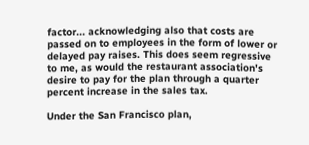factor... acknowledging also that costs are passed on to employees in the form of lower or delayed pay raises. This does seem regressive to me, as would the restaurant association's desire to pay for the plan through a quarter percent increase in the sales tax.

Under the San Francisco plan,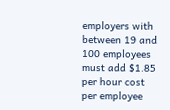employers with between 19 and 100 employees must add $1.85 per hour cost per employee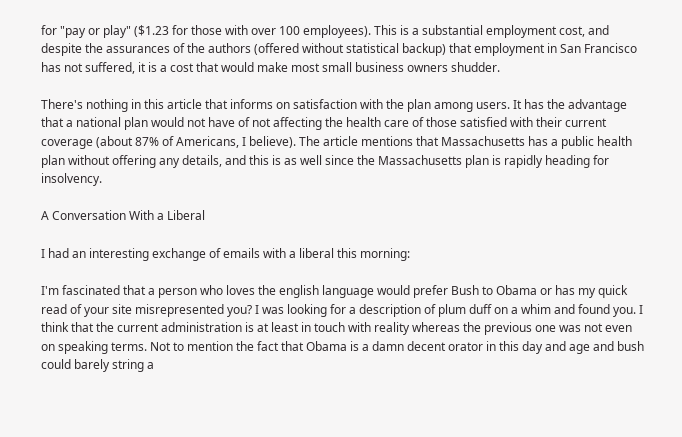for "pay or play" ($1.23 for those with over 100 employees). This is a substantial employment cost, and despite the assurances of the authors (offered without statistical backup) that employment in San Francisco has not suffered, it is a cost that would make most small business owners shudder.

There's nothing in this article that informs on satisfaction with the plan among users. It has the advantage that a national plan would not have of not affecting the health care of those satisfied with their current coverage (about 87% of Americans, I believe). The article mentions that Massachusetts has a public health plan without offering any details, and this is as well since the Massachusetts plan is rapidly heading for insolvency.

A Conversation With a Liberal

I had an interesting exchange of emails with a liberal this morning:

I'm fascinated that a person who loves the english language would prefer Bush to Obama or has my quick read of your site misrepresented you? I was looking for a description of plum duff on a whim and found you. I think that the current administration is at least in touch with reality whereas the previous one was not even on speaking terms. Not to mention the fact that Obama is a damn decent orator in this day and age and bush could barely string a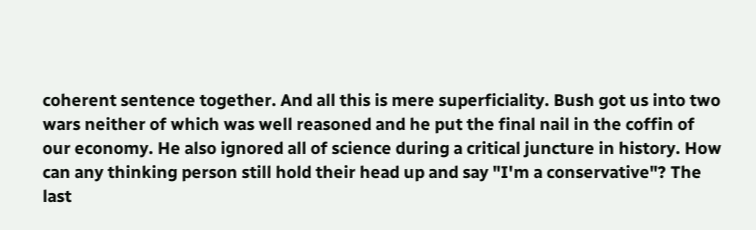coherent sentence together. And all this is mere superficiality. Bush got us into two wars neither of which was well reasoned and he put the final nail in the coffin of our economy. He also ignored all of science during a critical juncture in history. How can any thinking person still hold their head up and say "I'm a conservative"? The last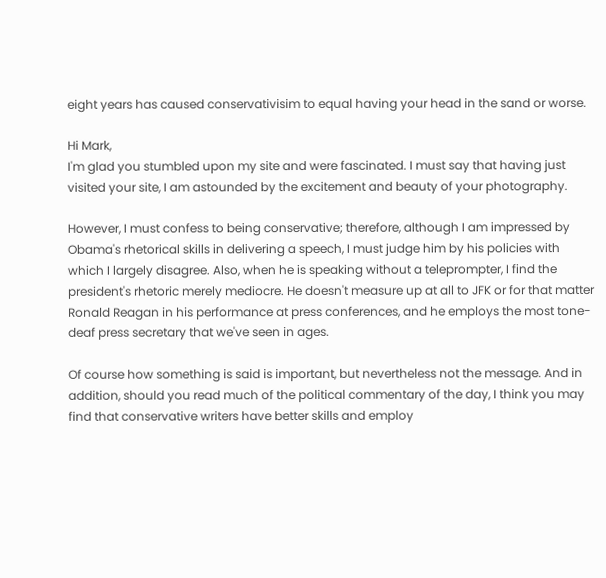eight years has caused conservativisim to equal having your head in the sand or worse.

Hi Mark,
I'm glad you stumbled upon my site and were fascinated. I must say that having just visited your site, I am astounded by the excitement and beauty of your photography.

However, I must confess to being conservative; therefore, although I am impressed by Obama's rhetorical skills in delivering a speech, I must judge him by his policies with which I largely disagree. Also, when he is speaking without a teleprompter, I find the president's rhetoric merely mediocre. He doesn't measure up at all to JFK or for that matter Ronald Reagan in his performance at press conferences, and he employs the most tone-deaf press secretary that we've seen in ages.

Of course how something is said is important, but nevertheless not the message. And in addition, should you read much of the political commentary of the day, I think you may find that conservative writers have better skills and employ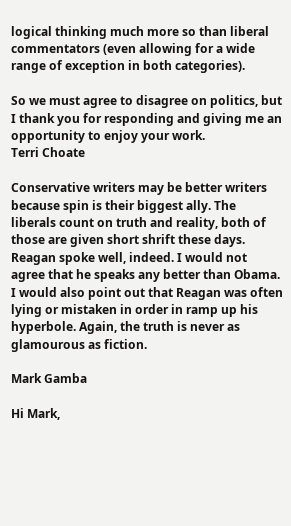logical thinking much more so than liberal commentators (even allowing for a wide range of exception in both categories).

So we must agree to disagree on politics, but I thank you for responding and giving me an opportunity to enjoy your work.
Terri Choate

Conservative writers may be better writers because spin is their biggest ally. The liberals count on truth and reality, both of those are given short shrift these days. Reagan spoke well, indeed. I would not agree that he speaks any better than Obama. I would also point out that Reagan was often lying or mistaken in order in ramp up his hyperbole. Again, the truth is never as glamourous as fiction.

Mark Gamba

Hi Mark,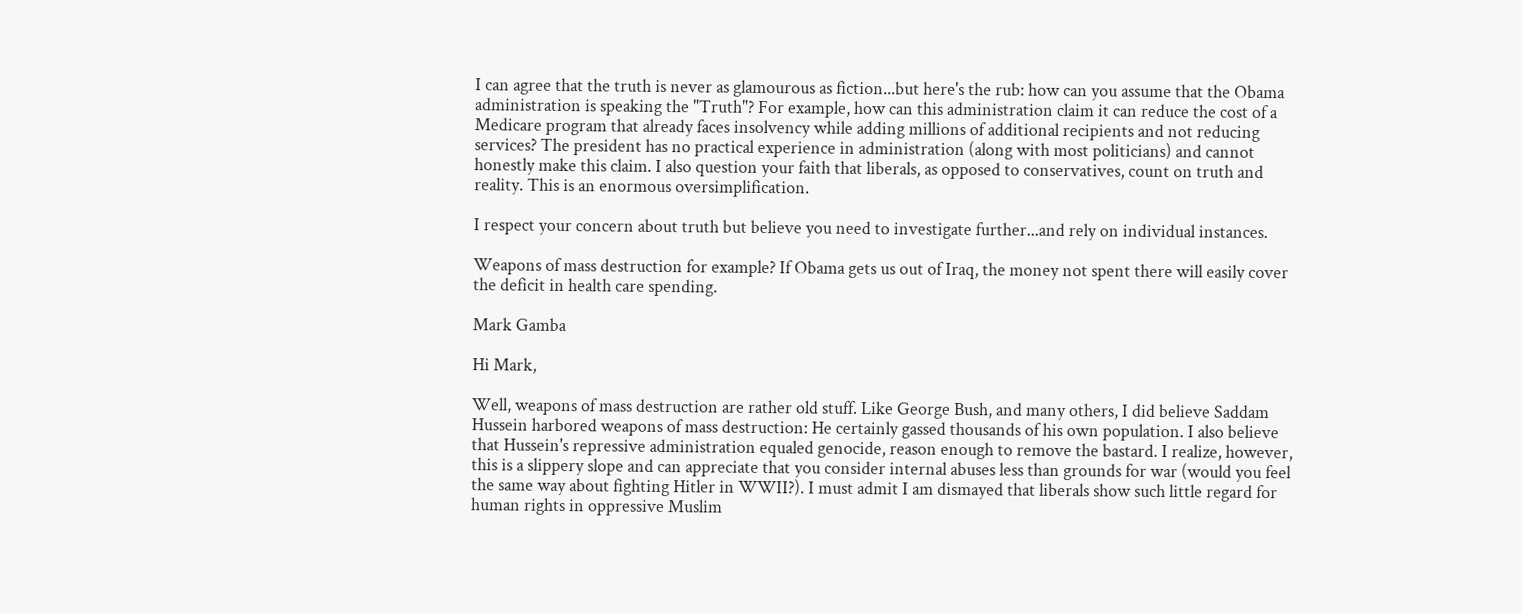I can agree that the truth is never as glamourous as fiction...but here's the rub: how can you assume that the Obama administration is speaking the "Truth"? For example, how can this administration claim it can reduce the cost of a Medicare program that already faces insolvency while adding millions of additional recipients and not reducing services? The president has no practical experience in administration (along with most politicians) and cannot honestly make this claim. I also question your faith that liberals, as opposed to conservatives, count on truth and reality. This is an enormous oversimplification.

I respect your concern about truth but believe you need to investigate further...and rely on individual instances.

Weapons of mass destruction for example? If Obama gets us out of Iraq, the money not spent there will easily cover the deficit in health care spending.

Mark Gamba

Hi Mark,

Well, weapons of mass destruction are rather old stuff. Like George Bush, and many others, I did believe Saddam Hussein harbored weapons of mass destruction: He certainly gassed thousands of his own population. I also believe that Hussein's repressive administration equaled genocide, reason enough to remove the bastard. I realize, however, this is a slippery slope and can appreciate that you consider internal abuses less than grounds for war (would you feel the same way about fighting Hitler in WWII?). I must admit I am dismayed that liberals show such little regard for human rights in oppressive Muslim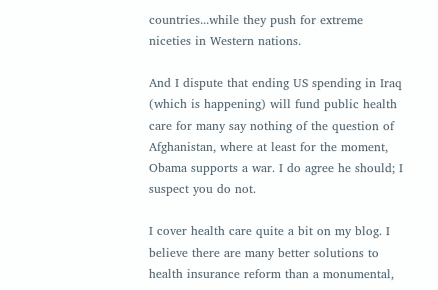countries...while they push for extreme niceties in Western nations.

And I dispute that ending US spending in Iraq (which is happening) will fund public health care for many say nothing of the question of Afghanistan, where at least for the moment, Obama supports a war. I do agree he should; I suspect you do not.

I cover health care quite a bit on my blog. I believe there are many better solutions to health insurance reform than a monumental,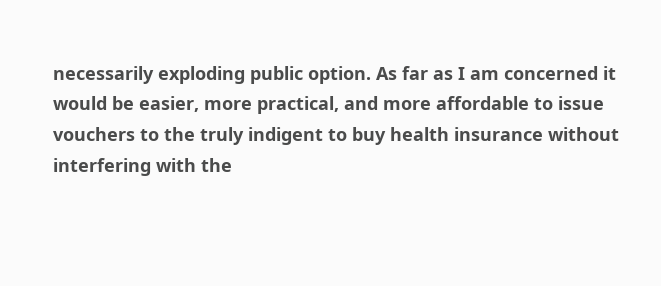necessarily exploding public option. As far as I am concerned it would be easier, more practical, and more affordable to issue vouchers to the truly indigent to buy health insurance without interfering with the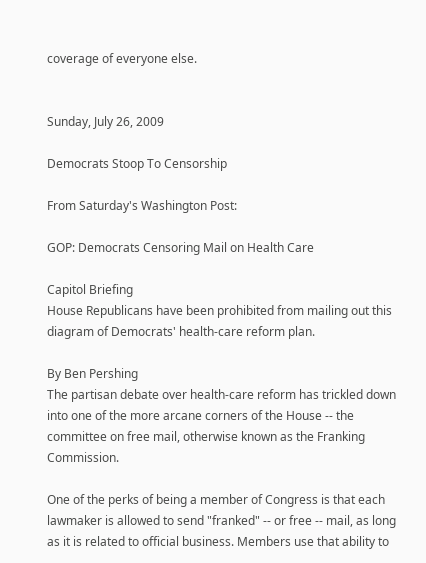coverage of everyone else.


Sunday, July 26, 2009

Democrats Stoop To Censorship

From Saturday's Washington Post:

GOP: Democrats Censoring Mail on Health Care

Capitol Briefing
House Republicans have been prohibited from mailing out this diagram of Democrats' health-care reform plan.

By Ben Pershing
The partisan debate over health-care reform has trickled down into one of the more arcane corners of the House -- the committee on free mail, otherwise known as the Franking Commission.

One of the perks of being a member of Congress is that each lawmaker is allowed to send "franked" -- or free -- mail, as long as it is related to official business. Members use that ability to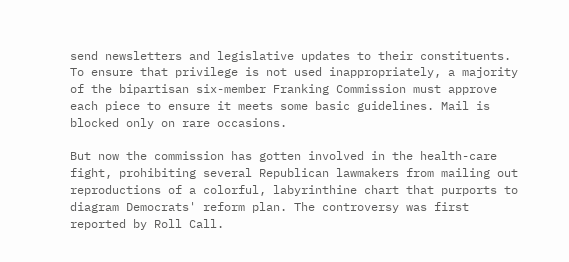send newsletters and legislative updates to their constituents. To ensure that privilege is not used inappropriately, a majority of the bipartisan six-member Franking Commission must approve each piece to ensure it meets some basic guidelines. Mail is blocked only on rare occasions.

But now the commission has gotten involved in the health-care fight, prohibiting several Republican lawmakers from mailing out reproductions of a colorful, labyrinthine chart that purports to diagram Democrats' reform plan. The controversy was first reported by Roll Call.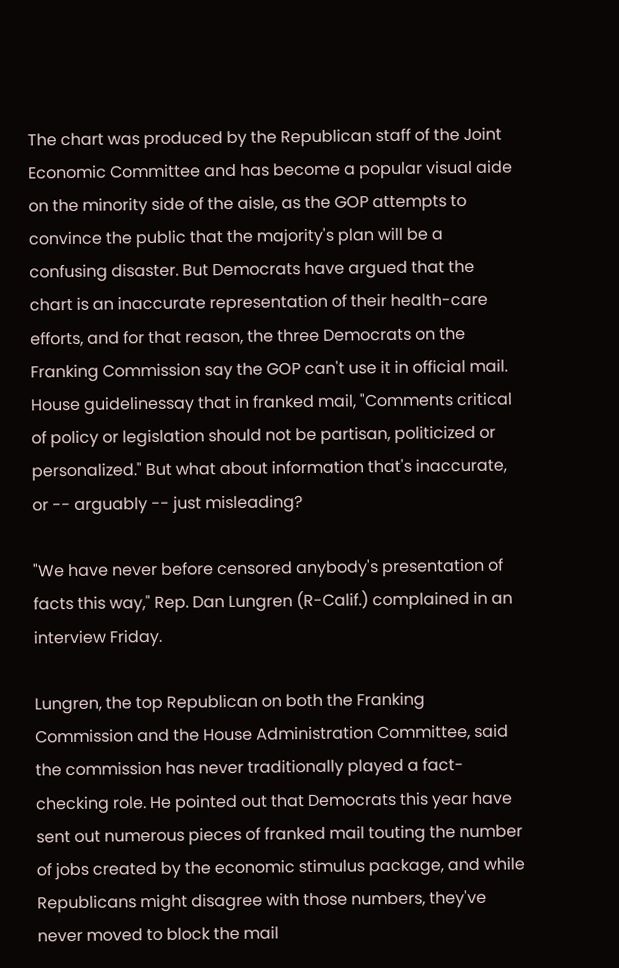The chart was produced by the Republican staff of the Joint Economic Committee and has become a popular visual aide on the minority side of the aisle, as the GOP attempts to convince the public that the majority's plan will be a confusing disaster. But Democrats have argued that the chart is an inaccurate representation of their health-care efforts, and for that reason, the three Democrats on the Franking Commission say the GOP can't use it in official mail. House guidelinessay that in franked mail, "Comments critical of policy or legislation should not be partisan, politicized or personalized." But what about information that's inaccurate, or -- arguably -- just misleading?

"We have never before censored anybody's presentation of facts this way," Rep. Dan Lungren (R-Calif.) complained in an interview Friday.

Lungren, the top Republican on both the Franking Commission and the House Administration Committee, said the commission has never traditionally played a fact-checking role. He pointed out that Democrats this year have sent out numerous pieces of franked mail touting the number of jobs created by the economic stimulus package, and while Republicans might disagree with those numbers, they've never moved to block the mail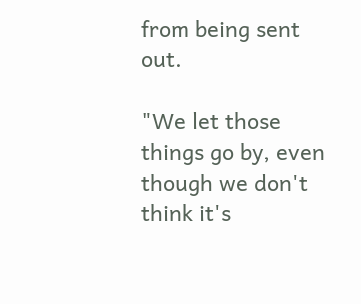from being sent out.

"We let those things go by, even though we don't think it's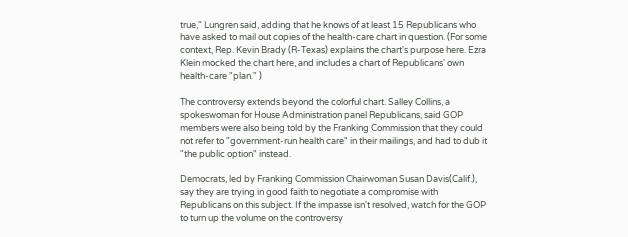true," Lungren said, adding that he knows of at least 15 Republicans who have asked to mail out copies of the health-care chart in question. (For some context, Rep. Kevin Brady (R-Texas) explains the chart's purpose here. Ezra Klein mocked the chart here, and includes a chart of Republicans' own health-care "plan." )

The controversy extends beyond the colorful chart. Salley Collins, a spokeswoman for House Administration panel Republicans, said GOP members were also being told by the Franking Commission that they could not refer to "government-run health care" in their mailings, and had to dub it "the public option" instead.

Democrats, led by Franking Commission Chairwoman Susan Davis(Calif.), say they are trying in good faith to negotiate a compromise with Republicans on this subject. If the impasse isn't resolved, watch for the GOP to turn up the volume on the controversy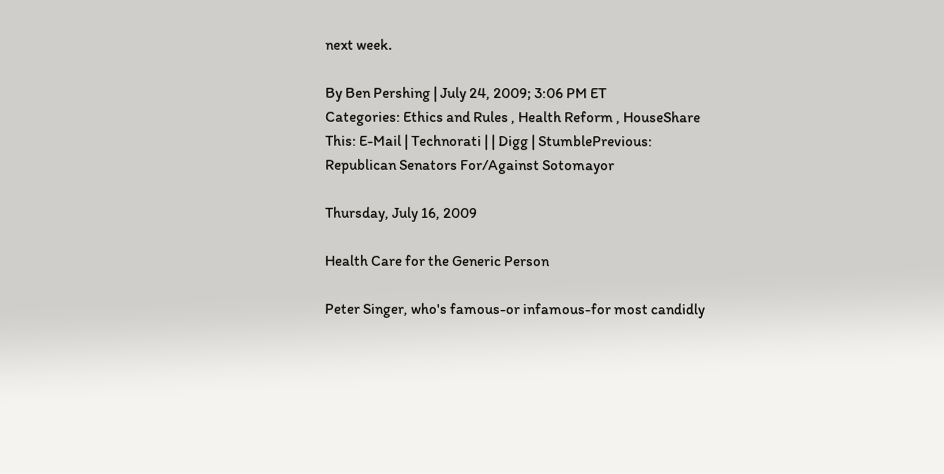next week.

By Ben Pershing | July 24, 2009; 3:06 PM ET
Categories: Ethics and Rules , Health Reform , HouseShare This: E-Mail | Technorati | | Digg | StumblePrevious: Republican Senators For/Against Sotomayor

Thursday, July 16, 2009

Health Care for the Generic Person

Peter Singer, who's famous-or infamous-for most candidly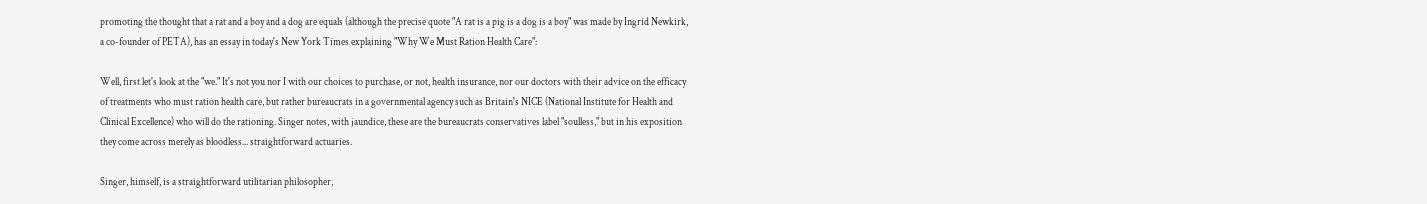promoting the thought that a rat and a boy and a dog are equals (although the precise quote "A rat is a pig is a dog is a boy" was made by Ingrid Newkirk, a co-founder of PETA), has an essay in today's New York Times explaining "Why We Must Ration Health Care":

Well, first let's look at the "we." It's not you nor I with our choices to purchase, or not, health insurance, nor our doctors with their advice on the efficacy of treatments who must ration health care, but rather bureaucrats in a governmental agency such as Britain's NICE (National Institute for Health and Clinical Excellence) who will do the rationing. Singer notes, with jaundice, these are the bureaucrats conservatives label "soulless," but in his exposition they come across merely as bloodless... straightforward actuaries.

Singer, himself, is a straightforward utilitarian philosopher,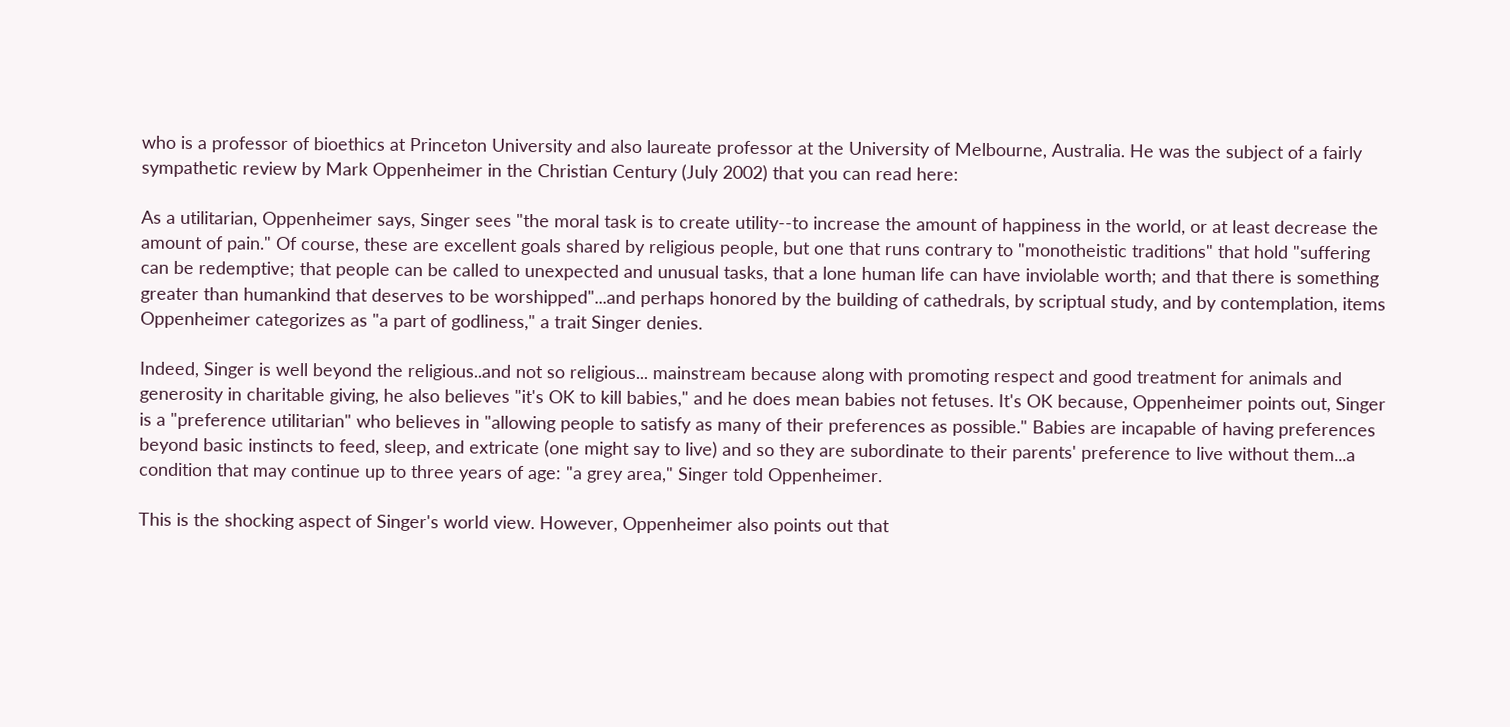who is a professor of bioethics at Princeton University and also laureate professor at the University of Melbourne, Australia. He was the subject of a fairly sympathetic review by Mark Oppenheimer in the Christian Century (July 2002) that you can read here:

As a utilitarian, Oppenheimer says, Singer sees "the moral task is to create utility--to increase the amount of happiness in the world, or at least decrease the amount of pain." Of course, these are excellent goals shared by religious people, but one that runs contrary to "monotheistic traditions" that hold "suffering can be redemptive; that people can be called to unexpected and unusual tasks, that a lone human life can have inviolable worth; and that there is something greater than humankind that deserves to be worshipped"...and perhaps honored by the building of cathedrals, by scriptual study, and by contemplation, items Oppenheimer categorizes as "a part of godliness," a trait Singer denies.

Indeed, Singer is well beyond the religious..and not so religious... mainstream because along with promoting respect and good treatment for animals and generosity in charitable giving, he also believes "it's OK to kill babies," and he does mean babies not fetuses. It's OK because, Oppenheimer points out, Singer is a "preference utilitarian" who believes in "allowing people to satisfy as many of their preferences as possible." Babies are incapable of having preferences beyond basic instincts to feed, sleep, and extricate (one might say to live) and so they are subordinate to their parents' preference to live without them...a condition that may continue up to three years of age: "a grey area," Singer told Oppenheimer.

This is the shocking aspect of Singer's world view. However, Oppenheimer also points out that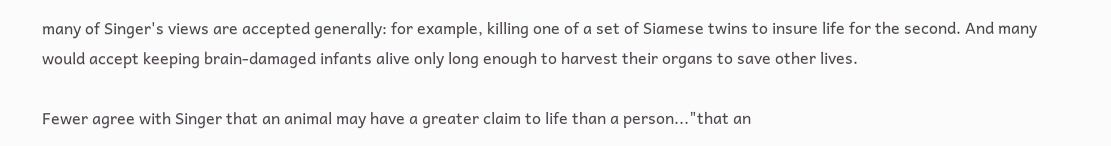many of Singer's views are accepted generally: for example, killing one of a set of Siamese twins to insure life for the second. And many would accept keeping brain-damaged infants alive only long enough to harvest their organs to save other lives.

Fewer agree with Singer that an animal may have a greater claim to life than a person..."that an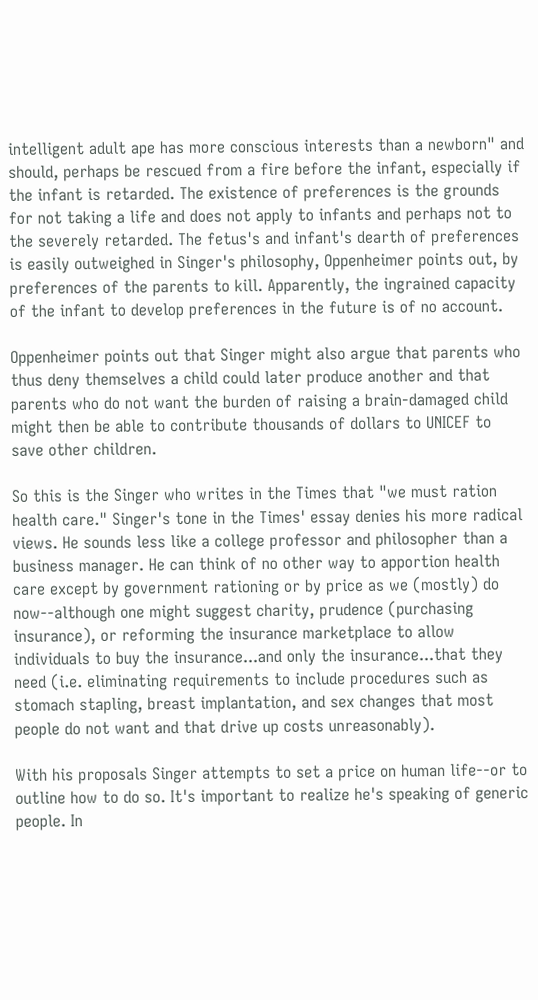intelligent adult ape has more conscious interests than a newborn" and should, perhaps be rescued from a fire before the infant, especially if the infant is retarded. The existence of preferences is the grounds for not taking a life and does not apply to infants and perhaps not to the severely retarded. The fetus's and infant's dearth of preferences is easily outweighed in Singer's philosophy, Oppenheimer points out, by preferences of the parents to kill. Apparently, the ingrained capacity of the infant to develop preferences in the future is of no account.

Oppenheimer points out that Singer might also argue that parents who thus deny themselves a child could later produce another and that parents who do not want the burden of raising a brain-damaged child might then be able to contribute thousands of dollars to UNICEF to save other children.

So this is the Singer who writes in the Times that "we must ration health care." Singer's tone in the Times' essay denies his more radical views. He sounds less like a college professor and philosopher than a business manager. He can think of no other way to apportion health care except by government rationing or by price as we (mostly) do now--although one might suggest charity, prudence (purchasing insurance), or reforming the insurance marketplace to allow individuals to buy the insurance...and only the insurance...that they need (i.e. eliminating requirements to include procedures such as stomach stapling, breast implantation, and sex changes that most people do not want and that drive up costs unreasonably).

With his proposals Singer attempts to set a price on human life--or to outline how to do so. It's important to realize he's speaking of generic people. In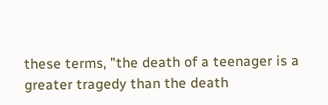these terms, "the death of a teenager is a greater tragedy than the death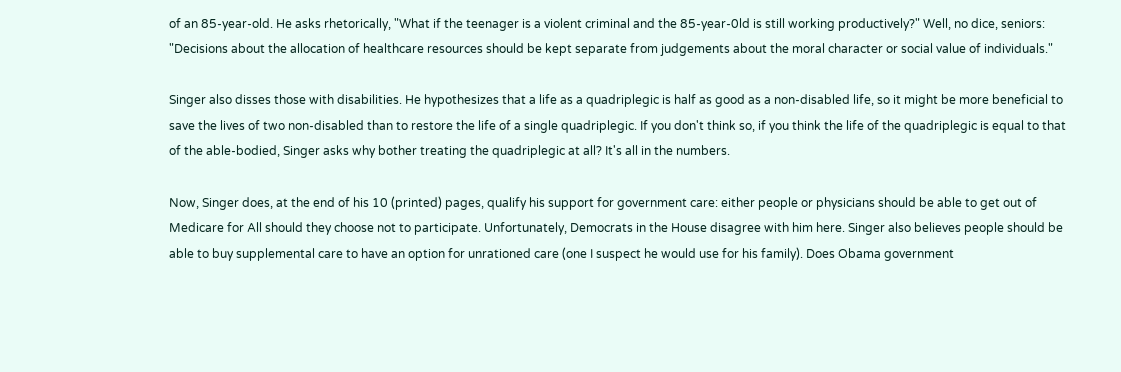of an 85-year-old. He asks rhetorically, "What if the teenager is a violent criminal and the 85-year-0ld is still working productively?" Well, no dice, seniors: "Decisions about the allocation of healthcare resources should be kept separate from judgements about the moral character or social value of individuals."

Singer also disses those with disabilities. He hypothesizes that a life as a quadriplegic is half as good as a non-disabled life, so it might be more beneficial to save the lives of two non-disabled than to restore the life of a single quadriplegic. If you don't think so, if you think the life of the quadriplegic is equal to that of the able-bodied, Singer asks why bother treating the quadriplegic at all? It's all in the numbers.

Now, Singer does, at the end of his 10 (printed) pages, qualify his support for government care: either people or physicians should be able to get out of Medicare for All should they choose not to participate. Unfortunately, Democrats in the House disagree with him here. Singer also believes people should be able to buy supplemental care to have an option for unrationed care (one I suspect he would use for his family). Does Obama government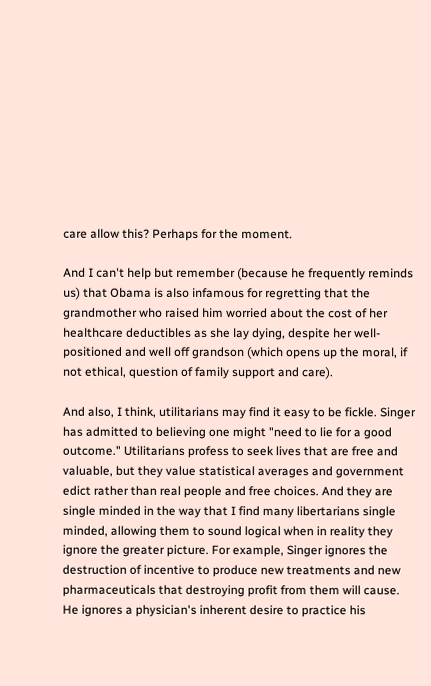care allow this? Perhaps for the moment.

And I can't help but remember (because he frequently reminds us) that Obama is also infamous for regretting that the grandmother who raised him worried about the cost of her healthcare deductibles as she lay dying, despite her well-positioned and well off grandson (which opens up the moral, if not ethical, question of family support and care).

And also, I think, utilitarians may find it easy to be fickle. Singer has admitted to believing one might "need to lie for a good outcome." Utilitarians profess to seek lives that are free and valuable, but they value statistical averages and government edict rather than real people and free choices. And they are single minded in the way that I find many libertarians single minded, allowing them to sound logical when in reality they ignore the greater picture. For example, Singer ignores the destruction of incentive to produce new treatments and new pharmaceuticals that destroying profit from them will cause. He ignores a physician's inherent desire to practice his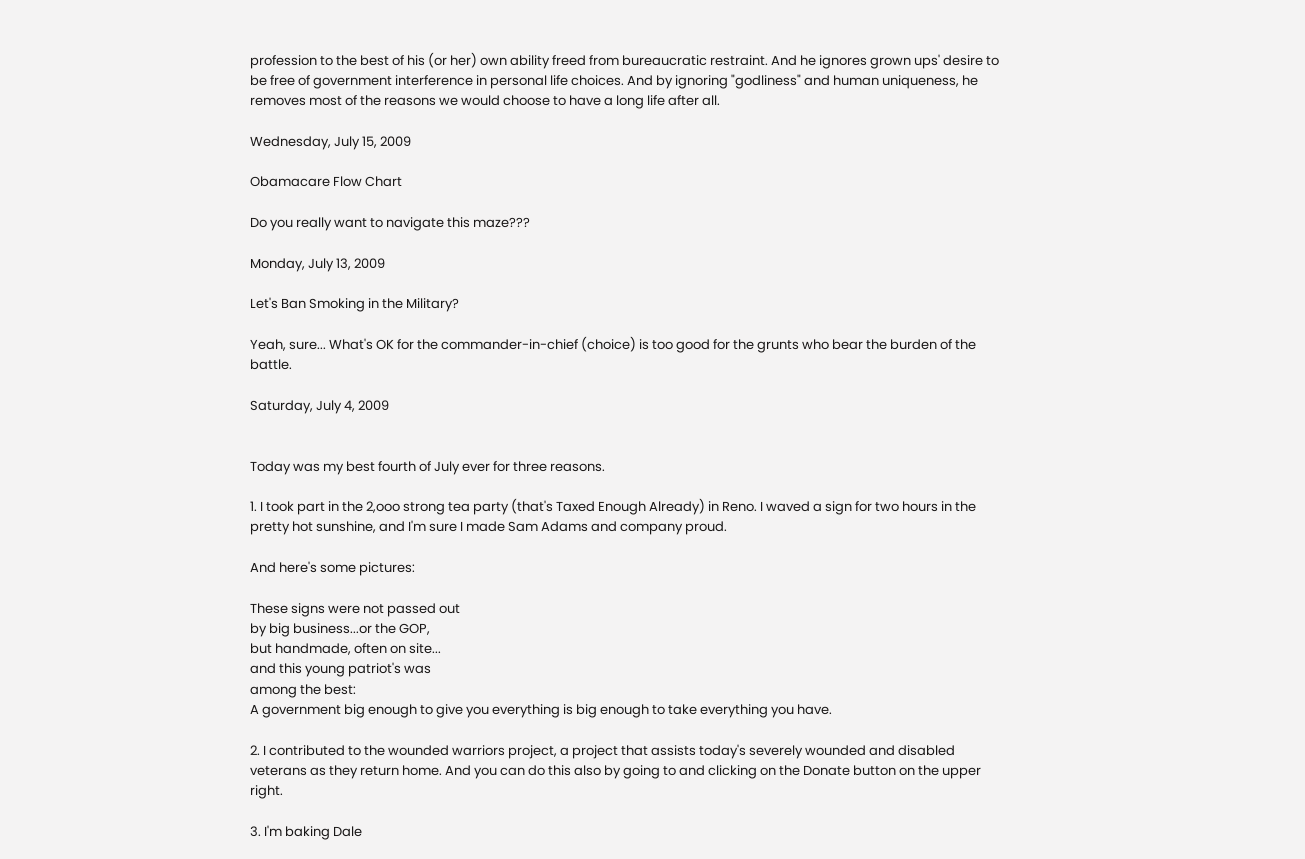profession to the best of his (or her) own ability freed from bureaucratic restraint. And he ignores grown ups' desire to be free of government interference in personal life choices. And by ignoring "godliness" and human uniqueness, he removes most of the reasons we would choose to have a long life after all.

Wednesday, July 15, 2009

Obamacare Flow Chart

Do you really want to navigate this maze???

Monday, July 13, 2009

Let's Ban Smoking in the Military?

Yeah, sure... What's OK for the commander-in-chief (choice) is too good for the grunts who bear the burden of the battle.

Saturday, July 4, 2009


Today was my best fourth of July ever for three reasons.

1. I took part in the 2,ooo strong tea party (that's Taxed Enough Already) in Reno. I waved a sign for two hours in the pretty hot sunshine, and I'm sure I made Sam Adams and company proud.

And here's some pictures:

These signs were not passed out
by big business...or the GOP,
but handmade, often on site...
and this young patriot's was
among the best:
A government big enough to give you everything is big enough to take everything you have.

2. I contributed to the wounded warriors project, a project that assists today's severely wounded and disabled veterans as they return home. And you can do this also by going to and clicking on the Donate button on the upper right.

3. I'm baking Dale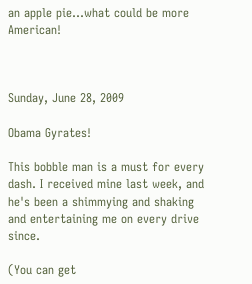an apple pie...what could be more American!



Sunday, June 28, 2009

Obama Gyrates!

This bobble man is a must for every dash. I received mine last week, and he's been a shimmying and shaking and entertaining me on every drive since.

(You can get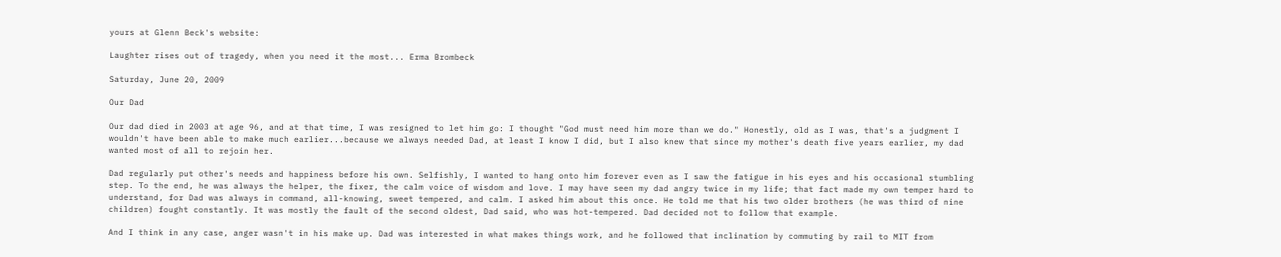yours at Glenn Beck's website:

Laughter rises out of tragedy, when you need it the most... Erma Brombeck

Saturday, June 20, 2009

Our Dad

Our dad died in 2003 at age 96, and at that time, I was resigned to let him go: I thought "God must need him more than we do." Honestly, old as I was, that's a judgment I wouldn't have been able to make much earlier...because we always needed Dad, at least I know I did, but I also knew that since my mother's death five years earlier, my dad wanted most of all to rejoin her.

Dad regularly put other's needs and happiness before his own. Selfishly, I wanted to hang onto him forever even as I saw the fatigue in his eyes and his occasional stumbling step. To the end, he was always the helper, the fixer, the calm voice of wisdom and love. I may have seen my dad angry twice in my life; that fact made my own temper hard to understand, for Dad was always in command, all-knowing, sweet tempered, and calm. I asked him about this once. He told me that his two older brothers (he was third of nine children) fought constantly. It was mostly the fault of the second oldest, Dad said, who was hot-tempered. Dad decided not to follow that example.

And I think in any case, anger wasn't in his make up. Dad was interested in what makes things work, and he followed that inclination by commuting by rail to MIT from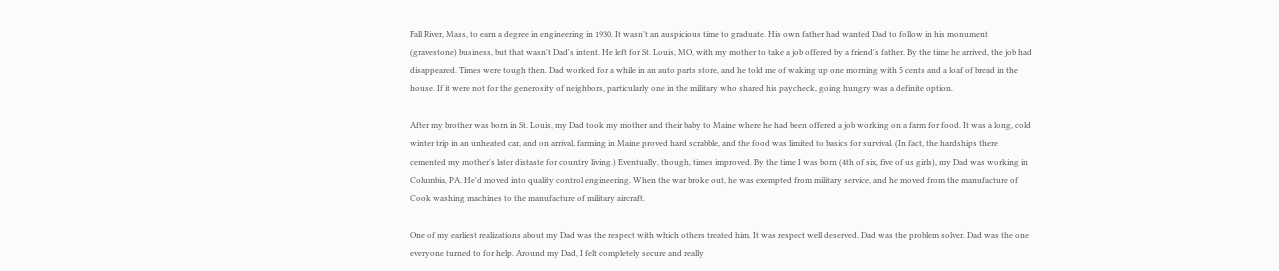Fall River, Mass, to earn a degree in engineering in 1930. It wasn't an auspicious time to graduate. His own father had wanted Dad to follow in his monument (gravestone) business, but that wasn't Dad's intent. He left for St. Louis, MO, with my mother to take a job offered by a friend's father. By the time he arrived, the job had disappeared. Times were tough then. Dad worked for a while in an auto parts store, and he told me of waking up one morning with 5 cents and a loaf of bread in the house. If it were not for the generosity of neighbors, particularly one in the military who shared his paycheck, going hungry was a definite option.

After my brother was born in St. Louis, my Dad took my mother and their baby to Maine where he had been offered a job working on a farm for food. It was a long, cold winter trip in an unheated car, and on arrival, farming in Maine proved hard scrabble, and the food was limited to basics for survival. (In fact, the hardships there cemented my mother's later distaste for country living.) Eventually, though, times improved. By the time I was born (4th of six, five of us girls), my Dad was working in Columbia, PA. He'd moved into quality control engineering. When the war broke out, he was exempted from military service, and he moved from the manufacture of Cook washing machines to the manufacture of military aircraft.

One of my earliest realizations about my Dad was the respect with which others treated him. It was respect well deserved. Dad was the problem solver. Dad was the one everyone turned to for help. Around my Dad, I felt completely secure and really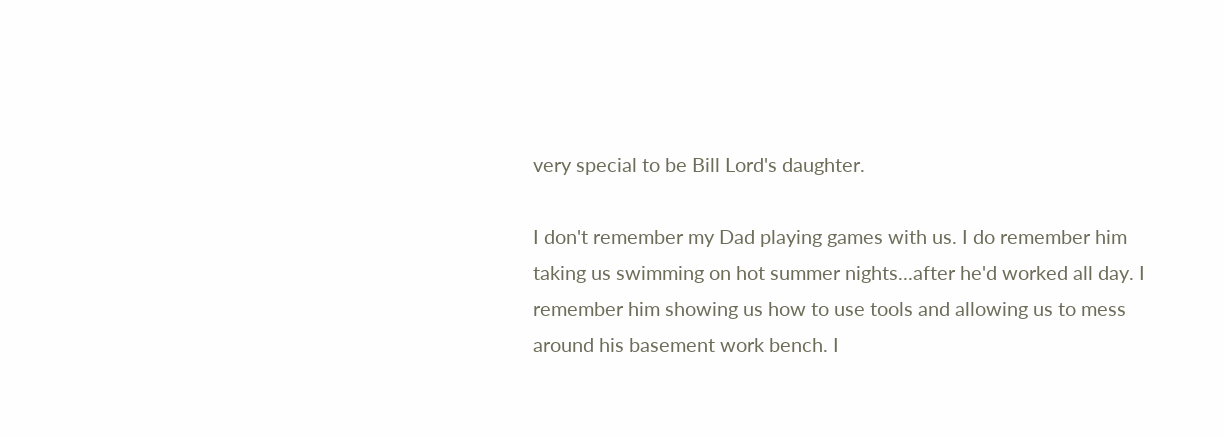very special to be Bill Lord's daughter.

I don't remember my Dad playing games with us. I do remember him taking us swimming on hot summer nights...after he'd worked all day. I remember him showing us how to use tools and allowing us to mess around his basement work bench. I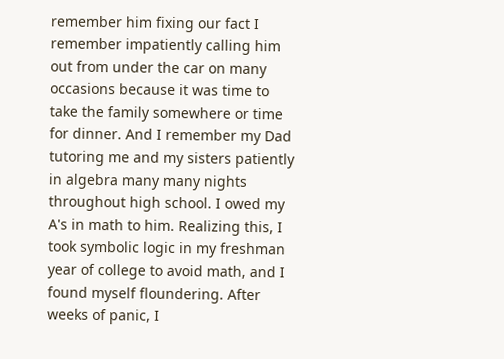remember him fixing our fact I remember impatiently calling him out from under the car on many occasions because it was time to take the family somewhere or time for dinner. And I remember my Dad tutoring me and my sisters patiently in algebra many many nights throughout high school. I owed my A's in math to him. Realizing this, I took symbolic logic in my freshman year of college to avoid math, and I found myself floundering. After weeks of panic, I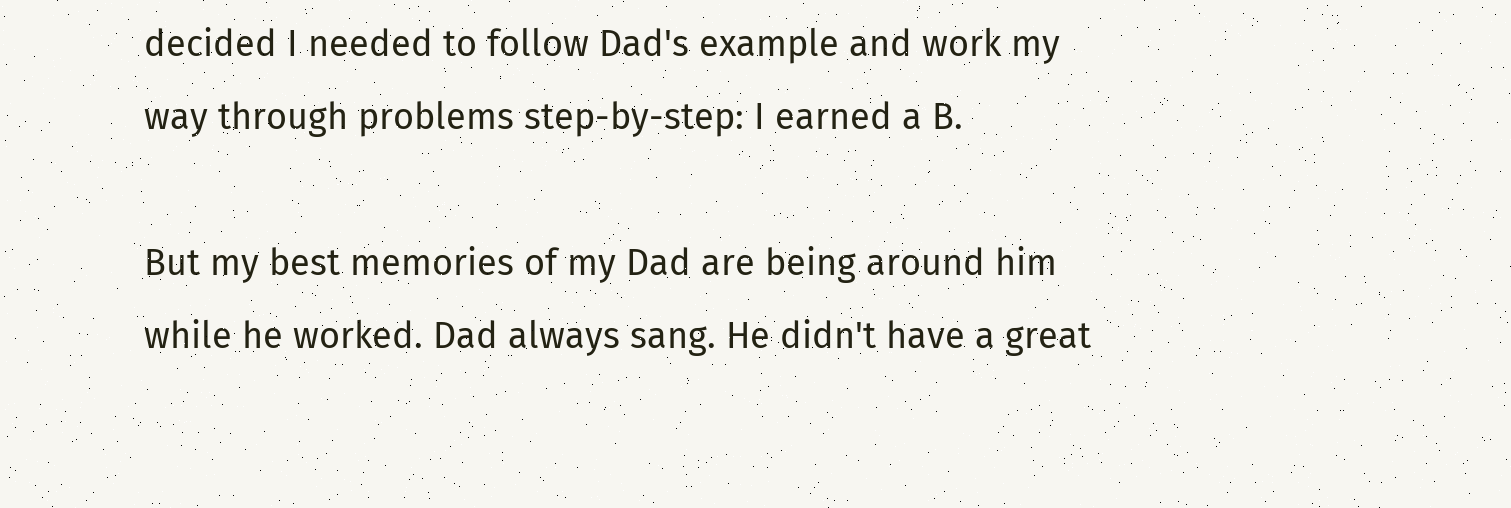decided I needed to follow Dad's example and work my way through problems step-by-step: I earned a B.

But my best memories of my Dad are being around him while he worked. Dad always sang. He didn't have a great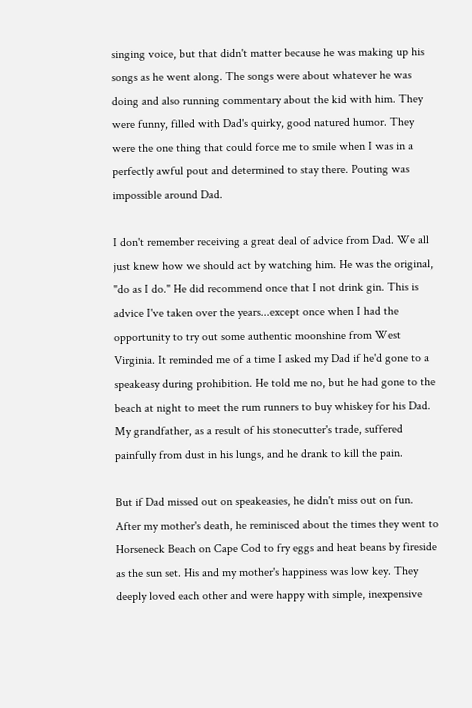singing voice, but that didn't matter because he was making up his songs as he went along. The songs were about whatever he was doing and also running commentary about the kid with him. They were funny, filled with Dad's quirky, good natured humor. They were the one thing that could force me to smile when I was in a perfectly awful pout and determined to stay there. Pouting was impossible around Dad.

I don't remember receiving a great deal of advice from Dad. We all just knew how we should act by watching him. He was the original, "do as I do." He did recommend once that I not drink gin. This is advice I've taken over the years...except once when I had the opportunity to try out some authentic moonshine from West Virginia. It reminded me of a time I asked my Dad if he'd gone to a speakeasy during prohibition. He told me no, but he had gone to the beach at night to meet the rum runners to buy whiskey for his Dad. My grandfather, as a result of his stonecutter's trade, suffered painfully from dust in his lungs, and he drank to kill the pain.

But if Dad missed out on speakeasies, he didn't miss out on fun. After my mother's death, he reminisced about the times they went to Horseneck Beach on Cape Cod to fry eggs and heat beans by fireside as the sun set. His and my mother's happiness was low key. They deeply loved each other and were happy with simple, inexpensive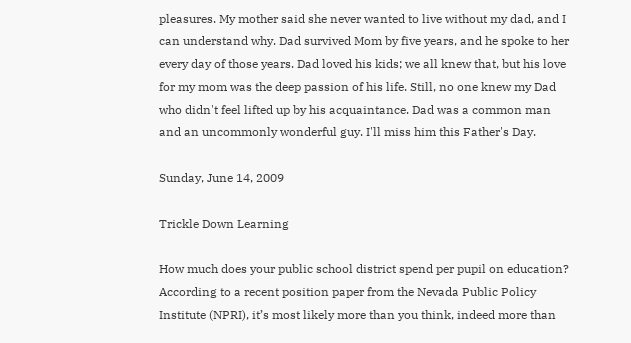pleasures. My mother said she never wanted to live without my dad, and I can understand why. Dad survived Mom by five years, and he spoke to her every day of those years. Dad loved his kids; we all knew that, but his love for my mom was the deep passion of his life. Still, no one knew my Dad who didn't feel lifted up by his acquaintance. Dad was a common man and an uncommonly wonderful guy. I'll miss him this Father's Day.

Sunday, June 14, 2009

Trickle Down Learning

How much does your public school district spend per pupil on education? According to a recent position paper from the Nevada Public Policy Institute (NPRI), it’s most likely more than you think, indeed more than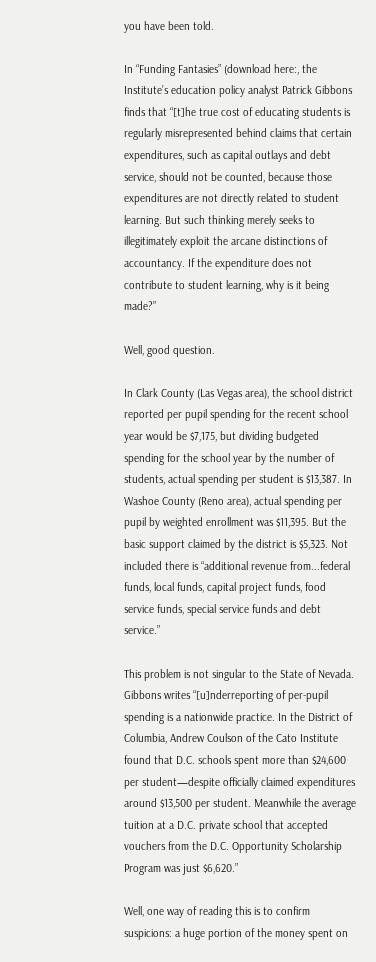you have been told.

In “Funding Fantasies” (download here:, the Institute’s education policy analyst Patrick Gibbons finds that “[t]he true cost of educating students is regularly misrepresented behind claims that certain expenditures, such as capital outlays and debt service, should not be counted, because those expenditures are not directly related to student learning. But such thinking merely seeks to illegitimately exploit the arcane distinctions of accountancy. If the expenditure does not contribute to student learning, why is it being made?”

Well, good question.

In Clark County (Las Vegas area), the school district reported per pupil spending for the recent school year would be $7,175, but dividing budgeted spending for the school year by the number of students, actual spending per student is $13,387. In Washoe County (Reno area), actual spending per pupil by weighted enrollment was $11,395. But the basic support claimed by the district is $5,323. Not included there is “additional revenue from...federal funds, local funds, capital project funds, food service funds, special service funds and debt service.”

This problem is not singular to the State of Nevada. Gibbons writes “[u]nderreporting of per-pupil spending is a nationwide practice. In the District of Columbia, Andrew Coulson of the Cato Institute found that D.C. schools spent more than $24,600 per student—despite officially claimed expenditures around $13,500 per student. Meanwhile the average tuition at a D.C. private school that accepted vouchers from the D.C. Opportunity Scholarship Program was just $6,620.”

Well, one way of reading this is to confirm suspicions: a huge portion of the money spent on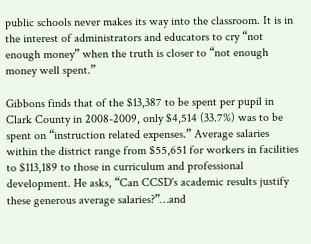public schools never makes its way into the classroom. It is in the interest of administrators and educators to cry “not enough money” when the truth is closer to “not enough money well spent.”

Gibbons finds that of the $13,387 to be spent per pupil in Clark County in 2008-2009, only $4,514 (33.7%) was to be spent on “instruction related expenses.” Average salaries within the district range from $55,651 for workers in facilities to $113,189 to those in curriculum and professional development. He asks, “Can CCSD's academic results justify these generous average salaries?”…and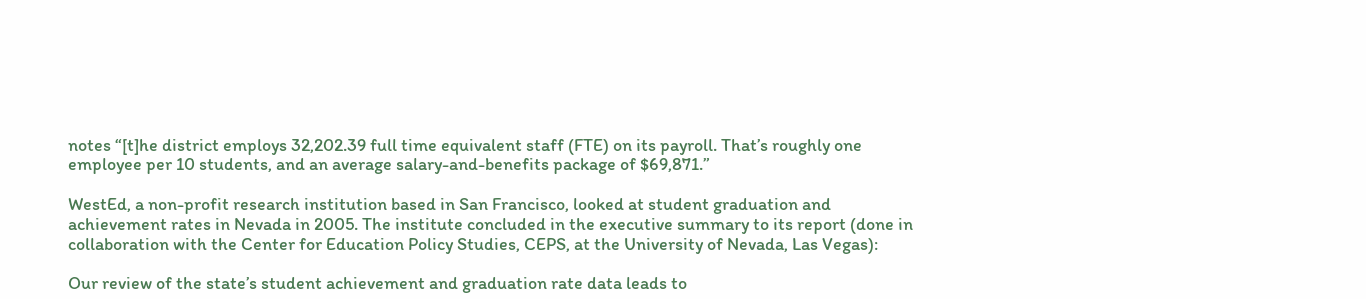notes “[t]he district employs 32,202.39 full time equivalent staff (FTE) on its payroll. That’s roughly one employee per 10 students, and an average salary-and-benefits package of $69,871.”

WestEd, a non-profit research institution based in San Francisco, looked at student graduation and achievement rates in Nevada in 2005. The institute concluded in the executive summary to its report (done in collaboration with the Center for Education Policy Studies, CEPS, at the University of Nevada, Las Vegas):

Our review of the state’s student achievement and graduation rate data leads to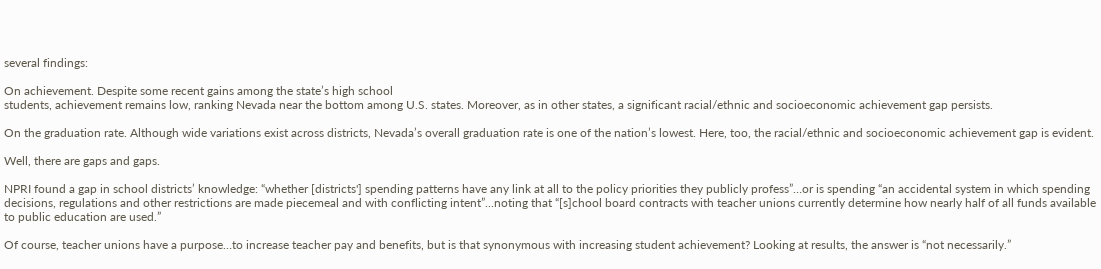several findings:

On achievement. Despite some recent gains among the state’s high school
students, achievement remains low, ranking Nevada near the bottom among U.S. states. Moreover, as in other states, a significant racial/ethnic and socioeconomic achievement gap persists.

On the graduation rate. Although wide variations exist across districts, Nevada’s overall graduation rate is one of the nation’s lowest. Here, too, the racial/ethnic and socioeconomic achievement gap is evident.

Well, there are gaps and gaps.

NPRI found a gap in school districts’ knowledge: “whether [districts'] spending patterns have any link at all to the policy priorities they publicly profess”…or is spending “an accidental system in which spending decisions, regulations and other restrictions are made piecemeal and with conflicting intent”...noting that “[s]chool board contracts with teacher unions currently determine how nearly half of all funds available to public education are used.”

Of course, teacher unions have a purpose…to increase teacher pay and benefits, but is that synonymous with increasing student achievement? Looking at results, the answer is “not necessarily.”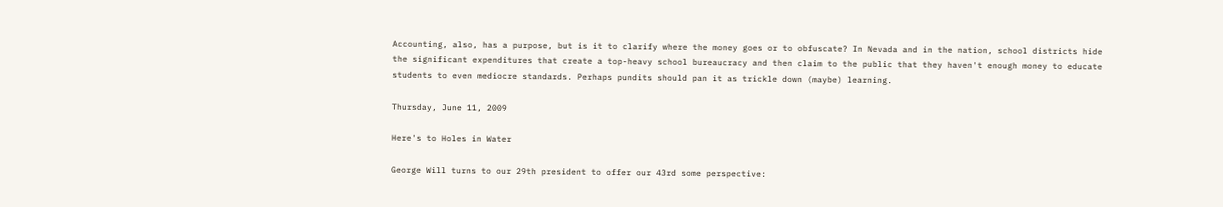Accounting, also, has a purpose, but is it to clarify where the money goes or to obfuscate? In Nevada and in the nation, school districts hide the significant expenditures that create a top-heavy school bureaucracy and then claim to the public that they haven't enough money to educate students to even mediocre standards. Perhaps pundits should pan it as trickle down (maybe) learning.

Thursday, June 11, 2009

Here's to Holes in Water

George Will turns to our 29th president to offer our 43rd some perspective: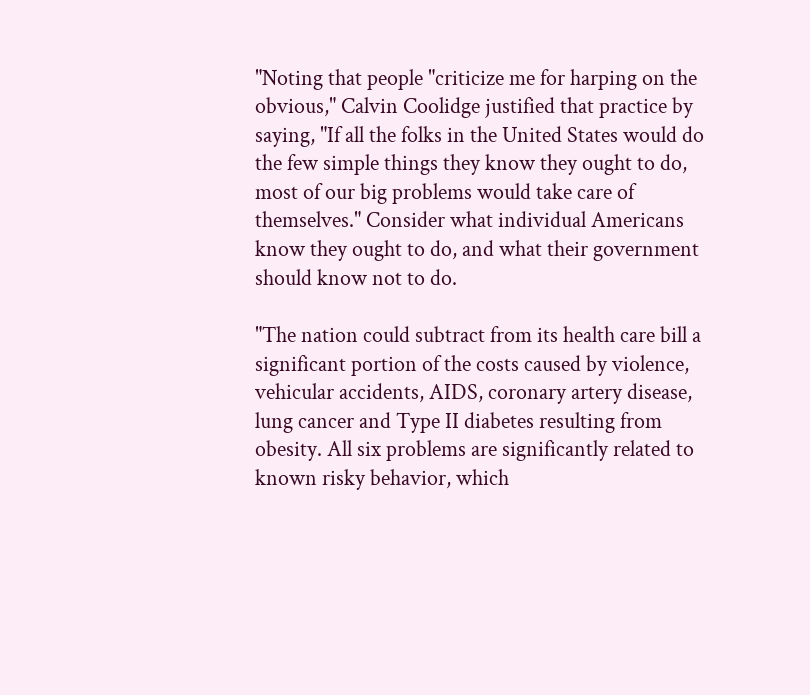"Noting that people "criticize me for harping on the obvious," Calvin Coolidge justified that practice by saying, "If all the folks in the United States would do the few simple things they know they ought to do, most of our big problems would take care of themselves." Consider what individual Americans know they ought to do, and what their government should know not to do.

"The nation could subtract from its health care bill a significant portion of the costs caused by violence, vehicular accidents, AIDS, coronary artery disease, lung cancer and Type II diabetes resulting from obesity. All six problems are significantly related to known risky behavior, which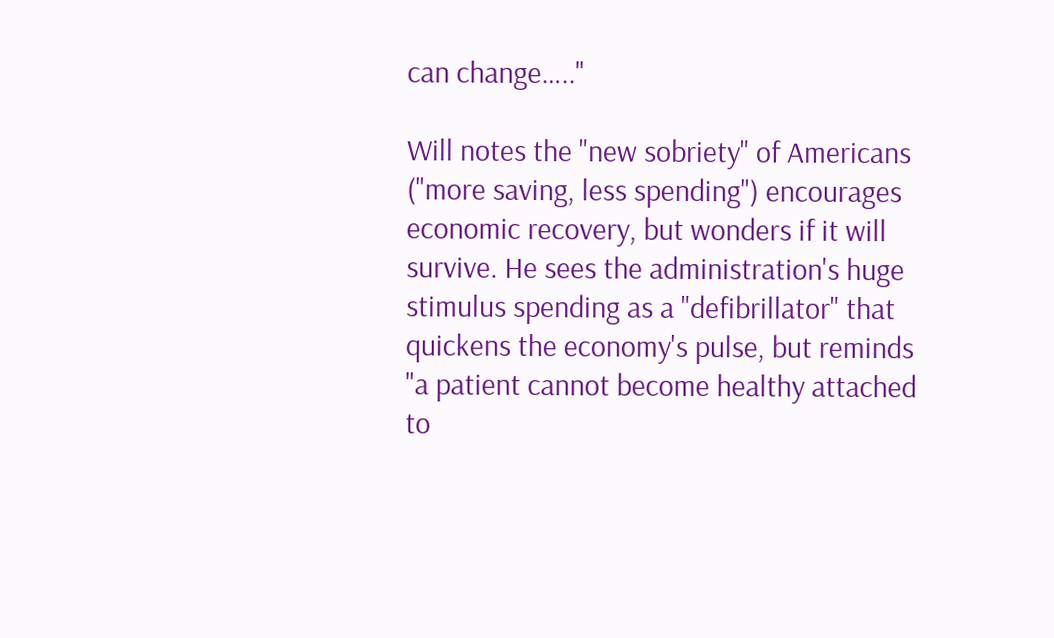can change….."

Will notes the "new sobriety" of Americans ("more saving, less spending") encourages economic recovery, but wonders if it will survive. He sees the administration's huge stimulus spending as a "defibrillator" that quickens the economy's pulse, but reminds "a patient cannot become healthy attached to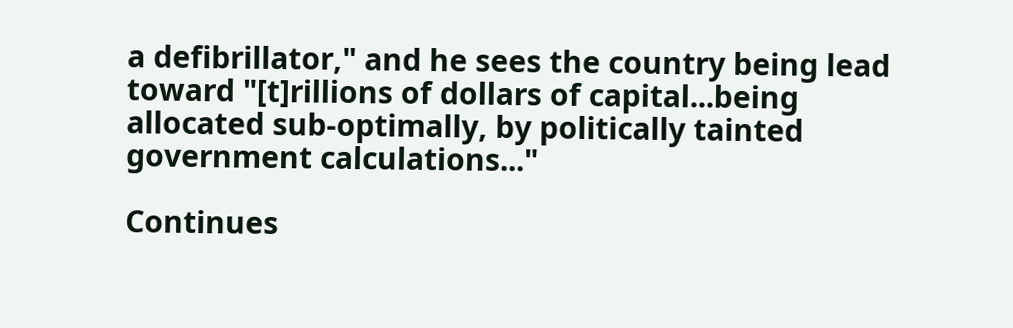a defibrillator," and he sees the country being lead toward "[t]rillions of dollars of capital...being allocated sub-optimally, by politically tainted government calculations..."

Continues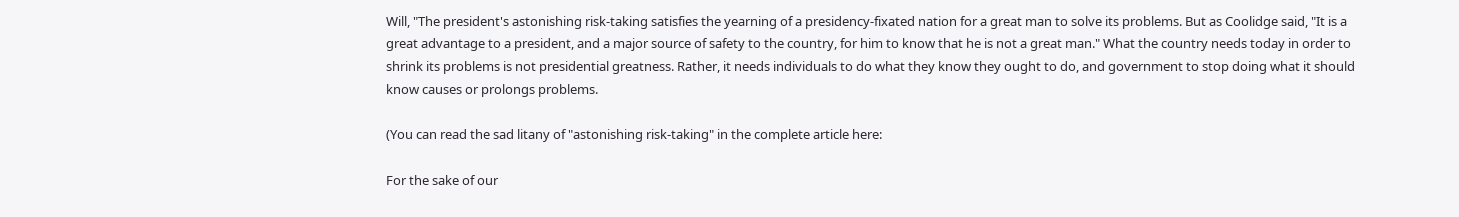Will, "The president's astonishing risk-taking satisfies the yearning of a presidency-fixated nation for a great man to solve its problems. But as Coolidge said, "It is a great advantage to a president, and a major source of safety to the country, for him to know that he is not a great man." What the country needs today in order to shrink its problems is not presidential greatness. Rather, it needs individuals to do what they know they ought to do, and government to stop doing what it should know causes or prolongs problems.

(You can read the sad litany of "astonishing risk-taking" in the complete article here:

For the sake of our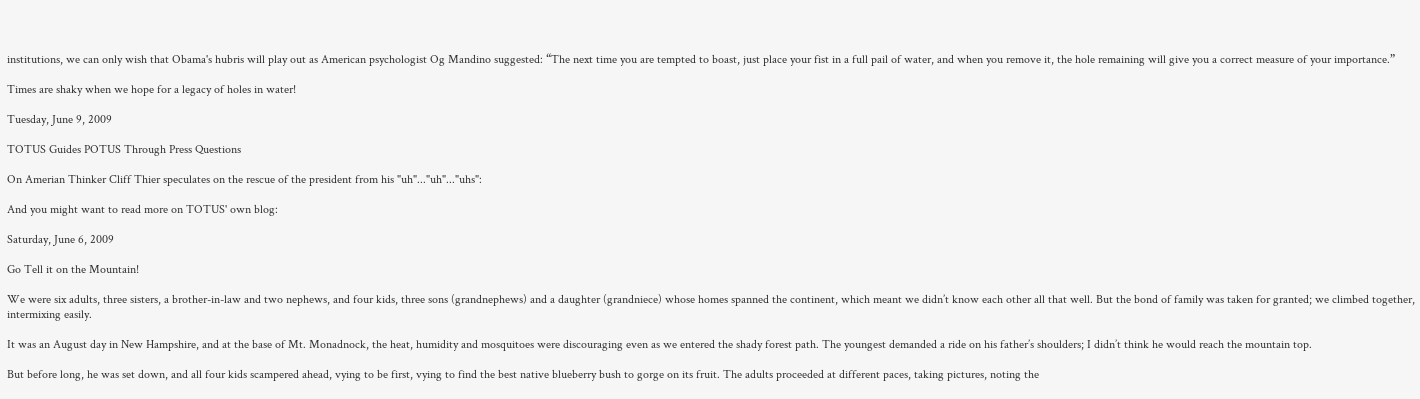institutions, we can only wish that Obama's hubris will play out as American psychologist Og Mandino suggested: “The next time you are tempted to boast, just place your fist in a full pail of water, and when you remove it, the hole remaining will give you a correct measure of your importance.”

Times are shaky when we hope for a legacy of holes in water!

Tuesday, June 9, 2009

TOTUS Guides POTUS Through Press Questions

On Amerian Thinker Cliff Thier speculates on the rescue of the president from his "uh"..."uh"..."uhs":

And you might want to read more on TOTUS' own blog:

Saturday, June 6, 2009

Go Tell it on the Mountain!

We were six adults, three sisters, a brother-in-law and two nephews, and four kids, three sons (grandnephews) and a daughter (grandniece) whose homes spanned the continent, which meant we didn’t know each other all that well. But the bond of family was taken for granted; we climbed together, intermixing easily.

It was an August day in New Hampshire, and at the base of Mt. Monadnock, the heat, humidity and mosquitoes were discouraging even as we entered the shady forest path. The youngest demanded a ride on his father’s shoulders; I didn’t think he would reach the mountain top.

But before long, he was set down, and all four kids scampered ahead, vying to be first, vying to find the best native blueberry bush to gorge on its fruit. The adults proceeded at different paces, taking pictures, noting the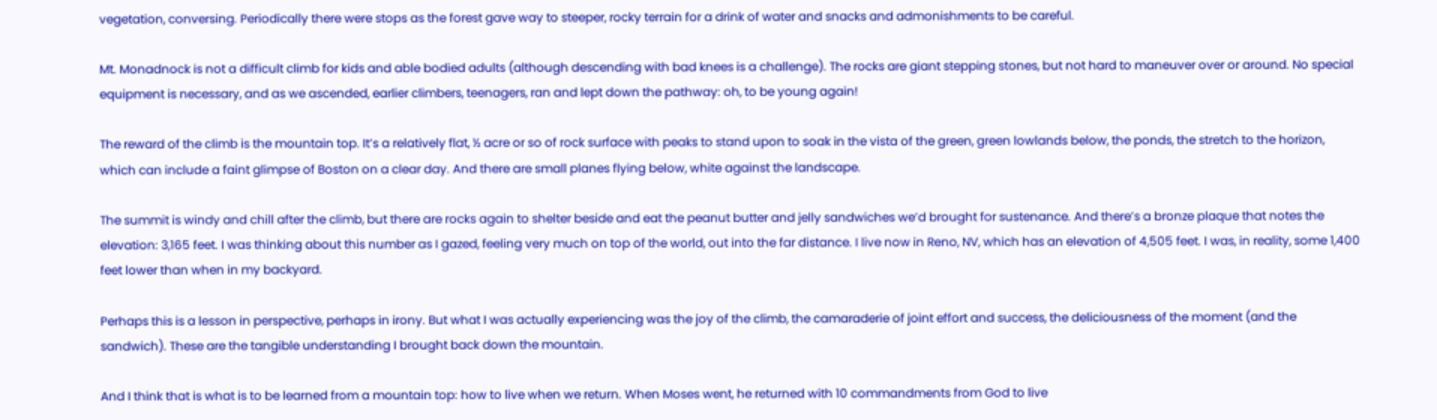vegetation, conversing. Periodically there were stops as the forest gave way to steeper, rocky terrain for a drink of water and snacks and admonishments to be careful.

Mt. Monadnock is not a difficult climb for kids and able bodied adults (although descending with bad knees is a challenge). The rocks are giant stepping stones, but not hard to maneuver over or around. No special equipment is necessary, and as we ascended, earlier climbers, teenagers, ran and lept down the pathway: oh, to be young again!

The reward of the climb is the mountain top. It’s a relatively flat, ½ acre or so of rock surface with peaks to stand upon to soak in the vista of the green, green lowlands below, the ponds, the stretch to the horizon, which can include a faint glimpse of Boston on a clear day. And there are small planes flying below, white against the landscape.

The summit is windy and chill after the climb, but there are rocks again to shelter beside and eat the peanut butter and jelly sandwiches we’d brought for sustenance. And there’s a bronze plaque that notes the elevation: 3,165 feet. I was thinking about this number as I gazed, feeling very much on top of the world, out into the far distance. I live now in Reno, NV, which has an elevation of 4,505 feet. I was, in reality, some 1,400 feet lower than when in my backyard.

Perhaps this is a lesson in perspective, perhaps in irony. But what I was actually experiencing was the joy of the climb, the camaraderie of joint effort and success, the deliciousness of the moment (and the sandwich). These are the tangible understanding I brought back down the mountain.

And I think that is what is to be learned from a mountain top: how to live when we return. When Moses went, he returned with 10 commandments from God to live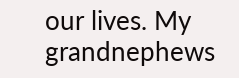our lives. My grandnephews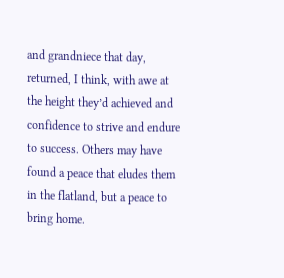and grandniece that day, returned, I think, with awe at the height they’d achieved and confidence to strive and endure to success. Others may have found a peace that eludes them in the flatland, but a peace to bring home.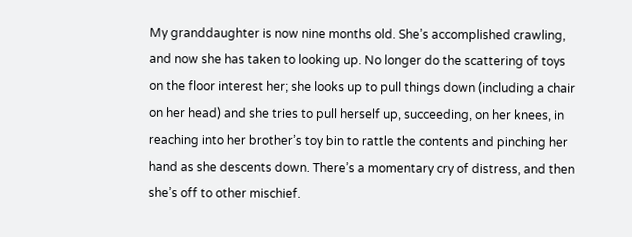My granddaughter is now nine months old. She’s accomplished crawling, and now she has taken to looking up. No longer do the scattering of toys on the floor interest her; she looks up to pull things down (including a chair on her head) and she tries to pull herself up, succeeding, on her knees, in reaching into her brother’s toy bin to rattle the contents and pinching her hand as she descents down. There’s a momentary cry of distress, and then she’s off to other mischief.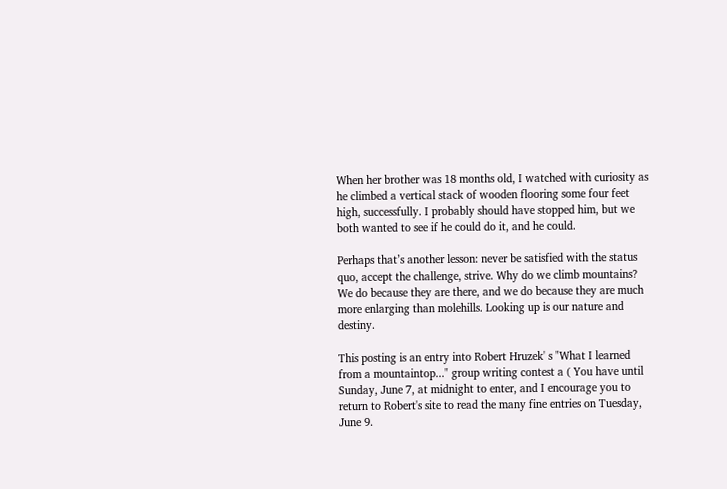When her brother was 18 months old, I watched with curiosity as he climbed a vertical stack of wooden flooring some four feet high, successfully. I probably should have stopped him, but we both wanted to see if he could do it, and he could.

Perhaps that’s another lesson: never be satisfied with the status quo, accept the challenge, strive. Why do we climb mountains? We do because they are there, and we do because they are much more enlarging than molehills. Looking up is our nature and destiny.

This posting is an entry into Robert Hruzek' s "What I learned from a mountaintop..." group writing contest a ( You have until Sunday, June 7, at midnight to enter, and I encourage you to return to Robert's site to read the many fine entries on Tuesday, June 9.